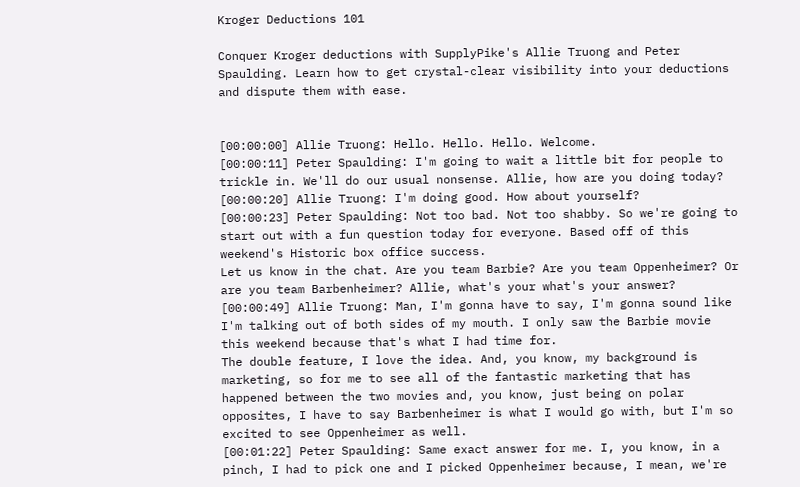Kroger Deductions 101

Conquer Kroger deductions with SupplyPike's Allie Truong and Peter Spaulding. Learn how to get crystal-clear visibility into your deductions and dispute them with ease.


[00:00:00] Allie Truong: Hello. Hello. Hello. Welcome.
[00:00:11] Peter Spaulding: I'm going to wait a little bit for people to trickle in. We'll do our usual nonsense. Allie, how are you doing today?
[00:00:20] Allie Truong: I'm doing good. How about yourself?
[00:00:23] Peter Spaulding: Not too bad. Not too shabby. So we're going to start out with a fun question today for everyone. Based off of this weekend's Historic box office success.
Let us know in the chat. Are you team Barbie? Are you team Oppenheimer? Or are you team Barbenheimer? Allie, what's your what's your answer?
[00:00:49] Allie Truong: Man, I'm gonna have to say, I'm gonna sound like I'm talking out of both sides of my mouth. I only saw the Barbie movie this weekend because that's what I had time for.
The double feature, I love the idea. And, you know, my background is marketing, so for me to see all of the fantastic marketing that has happened between the two movies and, you know, just being on polar opposites, I have to say Barbenheimer is what I would go with, but I'm so excited to see Oppenheimer as well.
[00:01:22] Peter Spaulding: Same exact answer for me. I, you know, in a pinch, I had to pick one and I picked Oppenheimer because, I mean, we're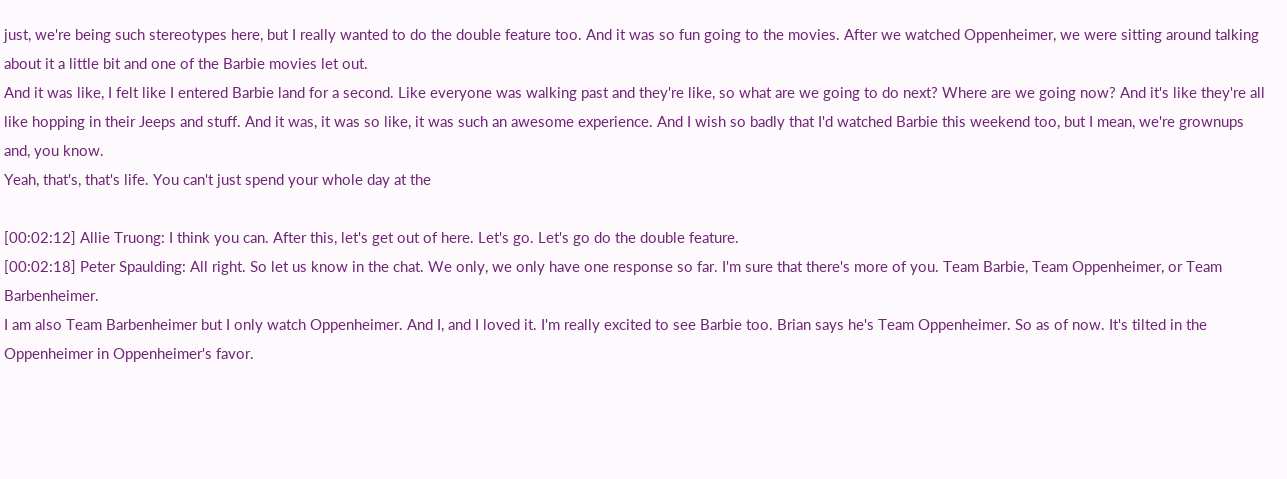just, we're being such stereotypes here, but I really wanted to do the double feature too. And it was so fun going to the movies. After we watched Oppenheimer, we were sitting around talking about it a little bit and one of the Barbie movies let out.
And it was like, I felt like I entered Barbie land for a second. Like everyone was walking past and they're like, so what are we going to do next? Where are we going now? And it's like they're all like hopping in their Jeeps and stuff. And it was, it was so like, it was such an awesome experience. And I wish so badly that I'd watched Barbie this weekend too, but I mean, we're grownups and, you know.
Yeah, that's, that's life. You can't just spend your whole day at the

[00:02:12] Allie Truong: I think you can. After this, let's get out of here. Let's go. Let's go do the double feature.
[00:02:18] Peter Spaulding: All right. So let us know in the chat. We only, we only have one response so far. I'm sure that there's more of you. Team Barbie, Team Oppenheimer, or Team Barbenheimer.
I am also Team Barbenheimer but I only watch Oppenheimer. And I, and I loved it. I'm really excited to see Barbie too. Brian says he's Team Oppenheimer. So as of now. It's tilted in the Oppenheimer in Oppenheimer's favor.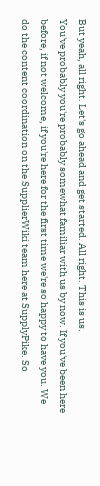But yeah, all right. Let's go ahead and get started. All right. This is us.
You've probably you're probably somewhat familiar with us by now. If you've been here before, if not welcome, if you're here for the first time we're so happy to have you. We do the content coordination on the SupplierWiki team here at SupplyPike. So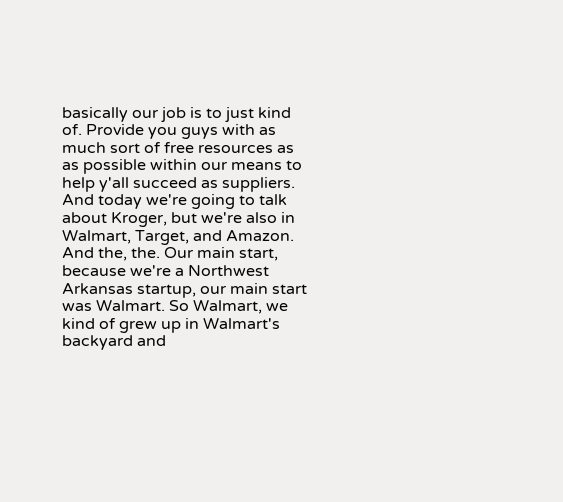basically our job is to just kind of. Provide you guys with as much sort of free resources as as possible within our means to help y'all succeed as suppliers.
And today we're going to talk about Kroger, but we're also in Walmart, Target, and Amazon. And the, the. Our main start, because we're a Northwest Arkansas startup, our main start was Walmart. So Walmart, we kind of grew up in Walmart's backyard and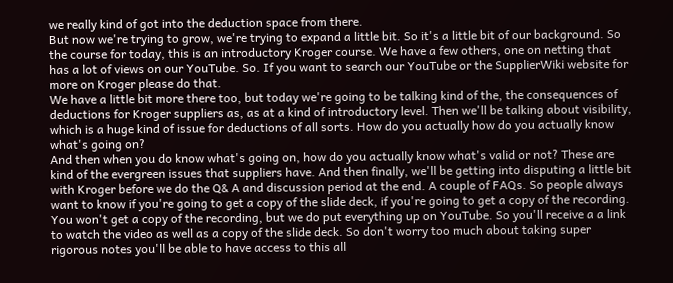we really kind of got into the deduction space from there.
But now we're trying to grow, we're trying to expand a little bit. So it's a little bit of our background. So the course for today, this is an introductory Kroger course. We have a few others, one on netting that has a lot of views on our YouTube. So. If you want to search our YouTube or the SupplierWiki website for more on Kroger please do that.
We have a little bit more there too, but today we're going to be talking kind of the, the consequences of deductions for Kroger suppliers as, as at a kind of introductory level. Then we'll be talking about visibility, which is a huge kind of issue for deductions of all sorts. How do you actually how do you actually know what's going on?
And then when you do know what's going on, how do you actually know what's valid or not? These are kind of the evergreen issues that suppliers have. And then finally, we'll be getting into disputing a little bit with Kroger before we do the Q& A and discussion period at the end. A couple of FAQs. So people always want to know if you're going to get a copy of the slide deck, if you're going to get a copy of the recording.
You won't get a copy of the recording, but we do put everything up on YouTube. So you'll receive a a link to watch the video as well as a copy of the slide deck. So don't worry too much about taking super rigorous notes you'll be able to have access to this all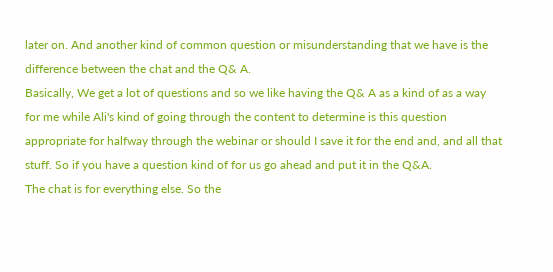later on. And another kind of common question or misunderstanding that we have is the difference between the chat and the Q& A.
Basically, We get a lot of questions and so we like having the Q& A as a kind of as a way for me while Ali's kind of going through the content to determine is this question appropriate for halfway through the webinar or should I save it for the end and, and all that stuff. So if you have a question kind of for us go ahead and put it in the Q&A.
The chat is for everything else. So the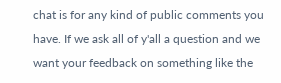chat is for any kind of public comments you have. If we ask all of y'all a question and we want your feedback on something like the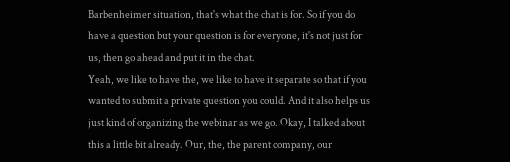Barbenheimer situation, that's what the chat is for. So if you do have a question but your question is for everyone, it's not just for us, then go ahead and put it in the chat.
Yeah, we like to have the, we like to have it separate so that if you wanted to submit a private question you could. And it also helps us just kind of organizing the webinar as we go. Okay, I talked about this a little bit already. Our, the, the parent company, our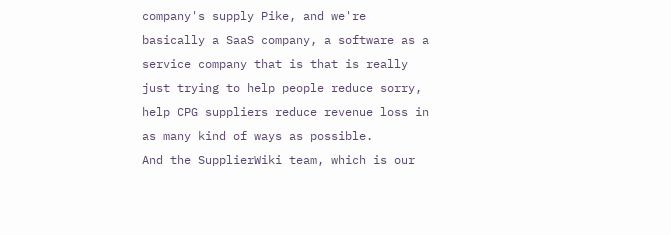company's supply Pike, and we're basically a SaaS company, a software as a service company that is that is really just trying to help people reduce sorry, help CPG suppliers reduce revenue loss in as many kind of ways as possible.
And the SupplierWiki team, which is our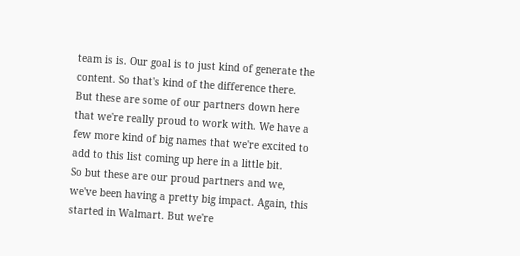team is is. Our goal is to just kind of generate the content. So that's kind of the difference there. But these are some of our partners down here that we're really proud to work with. We have a few more kind of big names that we're excited to add to this list coming up here in a little bit.
So but these are our proud partners and we, we've been having a pretty big impact. Again, this started in Walmart. But we're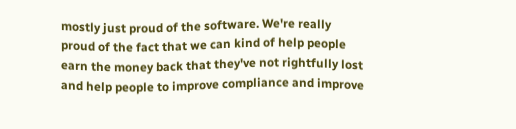mostly just proud of the software. We're really proud of the fact that we can kind of help people earn the money back that they've not rightfully lost and help people to improve compliance and improve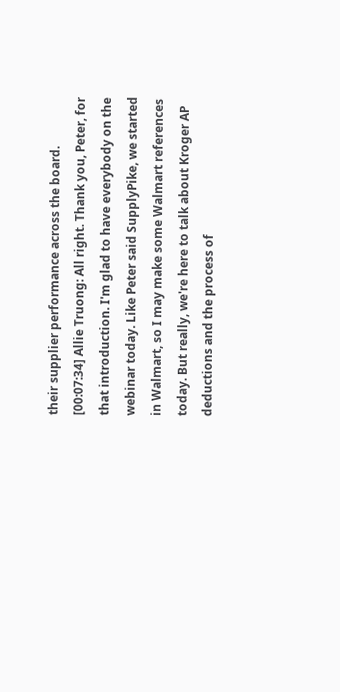their supplier performance across the board.
[00:07:34] Allie Truong: All right. Thank you, Peter, for that introduction. I'm glad to have everybody on the webinar today. Like Peter said SupplyPike, we started in Walmart, so I may make some Walmart references today. But really, we're here to talk about Kroger AP deductions and the process of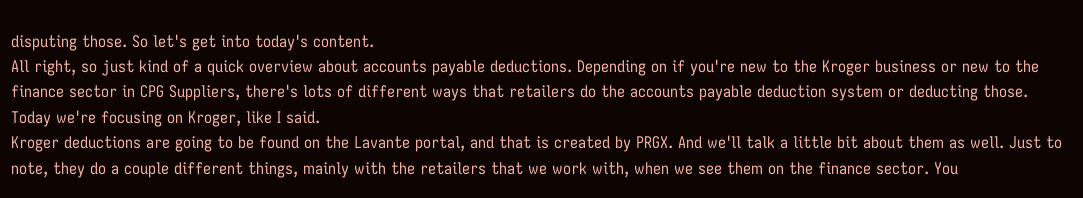disputing those. So let's get into today's content.
All right, so just kind of a quick overview about accounts payable deductions. Depending on if you're new to the Kroger business or new to the finance sector in CPG Suppliers, there's lots of different ways that retailers do the accounts payable deduction system or deducting those. Today we're focusing on Kroger, like I said.
Kroger deductions are going to be found on the Lavante portal, and that is created by PRGX. And we'll talk a little bit about them as well. Just to note, they do a couple different things, mainly with the retailers that we work with, when we see them on the finance sector. You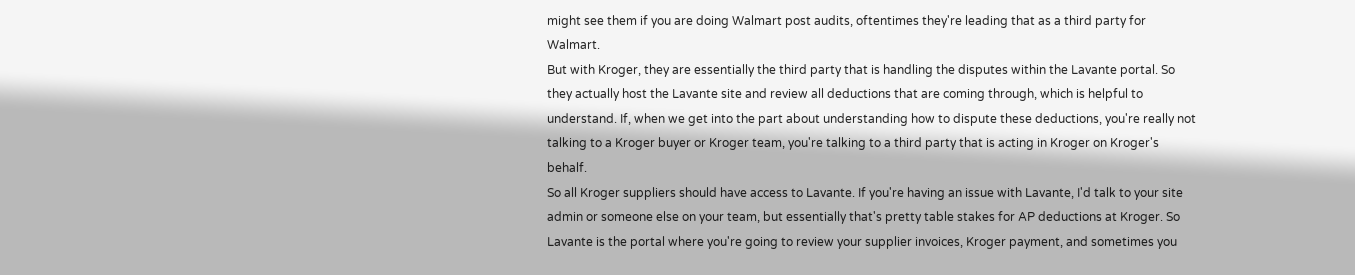might see them if you are doing Walmart post audits, oftentimes they're leading that as a third party for Walmart.
But with Kroger, they are essentially the third party that is handling the disputes within the Lavante portal. So they actually host the Lavante site and review all deductions that are coming through, which is helpful to understand. If, when we get into the part about understanding how to dispute these deductions, you're really not talking to a Kroger buyer or Kroger team, you're talking to a third party that is acting in Kroger on Kroger's behalf.
So all Kroger suppliers should have access to Lavante. If you're having an issue with Lavante, I'd talk to your site admin or someone else on your team, but essentially that's pretty table stakes for AP deductions at Kroger. So Lavante is the portal where you're going to review your supplier invoices, Kroger payment, and sometimes you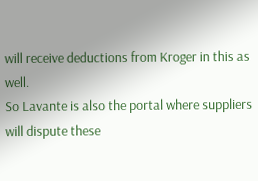will receive deductions from Kroger in this as well.
So Lavante is also the portal where suppliers will dispute these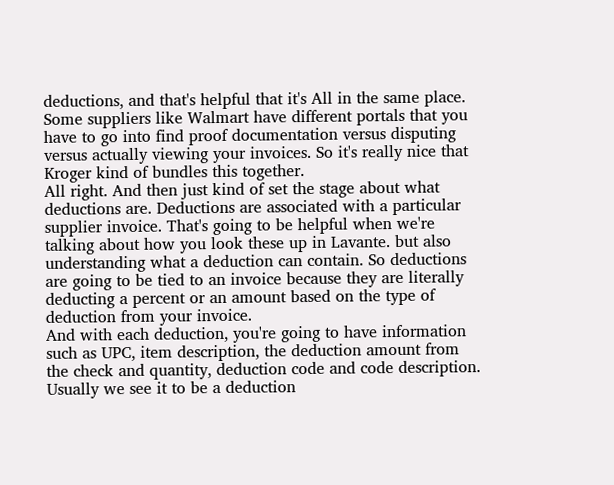deductions, and that's helpful that it's All in the same place. Some suppliers like Walmart have different portals that you have to go into find proof documentation versus disputing versus actually viewing your invoices. So it's really nice that Kroger kind of bundles this together.
All right. And then just kind of set the stage about what deductions are. Deductions are associated with a particular supplier invoice. That's going to be helpful when we're talking about how you look these up in Lavante. but also understanding what a deduction can contain. So deductions are going to be tied to an invoice because they are literally deducting a percent or an amount based on the type of deduction from your invoice.
And with each deduction, you're going to have information such as UPC, item description, the deduction amount from the check and quantity, deduction code and code description. Usually we see it to be a deduction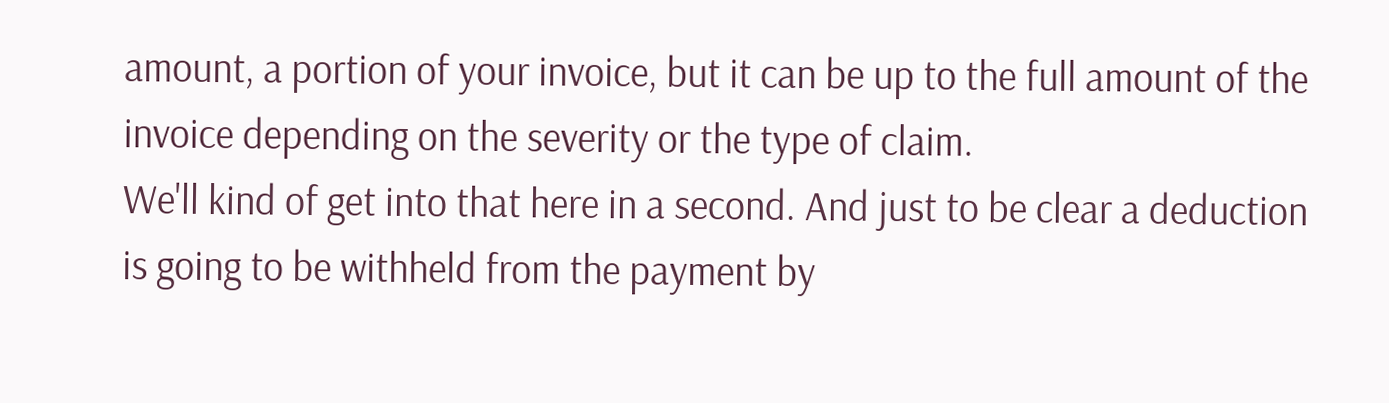amount, a portion of your invoice, but it can be up to the full amount of the invoice depending on the severity or the type of claim.
We'll kind of get into that here in a second. And just to be clear a deduction is going to be withheld from the payment by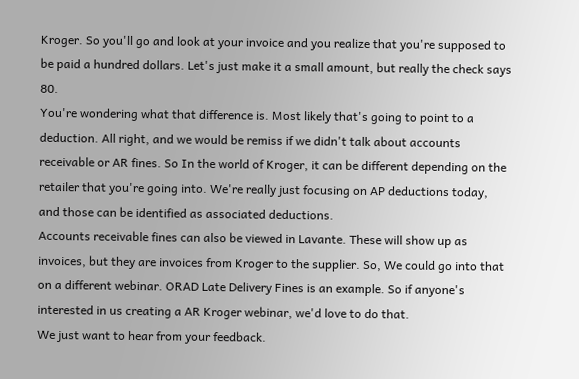Kroger. So you'll go and look at your invoice and you realize that you're supposed to be paid a hundred dollars. Let's just make it a small amount, but really the check says 80.
You're wondering what that difference is. Most likely that's going to point to a deduction. All right, and we would be remiss if we didn't talk about accounts receivable or AR fines. So In the world of Kroger, it can be different depending on the retailer that you're going into. We're really just focusing on AP deductions today, and those can be identified as associated deductions.
Accounts receivable fines can also be viewed in Lavante. These will show up as invoices, but they are invoices from Kroger to the supplier. So, We could go into that on a different webinar. ORAD Late Delivery Fines is an example. So if anyone's interested in us creating a AR Kroger webinar, we'd love to do that.
We just want to hear from your feedback.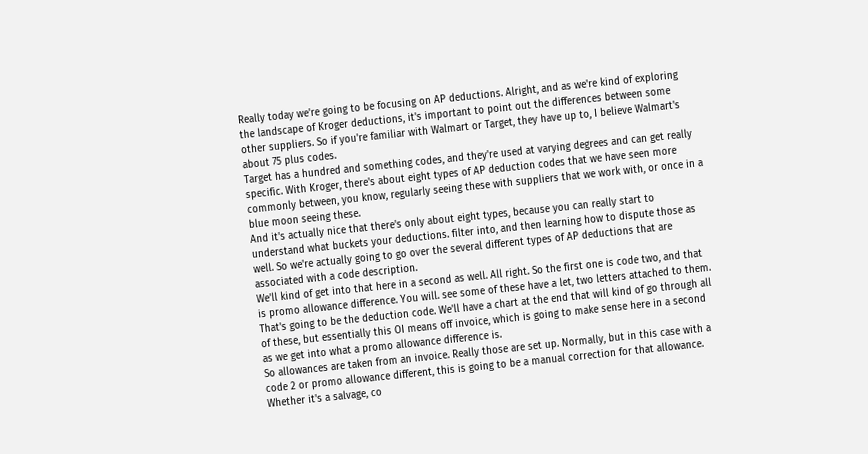Really today we're going to be focusing on AP deductions. Alright, and as we're kind of exploring the landscape of Kroger deductions, it's important to point out the differences between some other suppliers. So if you're familiar with Walmart or Target, they have up to, I believe Walmart's about 75 plus codes.
Target has a hundred and something codes, and they're used at varying degrees and can get really specific. With Kroger, there's about eight types of AP deduction codes that we have seen more commonly between, you know, regularly seeing these with suppliers that we work with, or once in a blue moon seeing these.
And it's actually nice that there's only about eight types, because you can really start to understand what buckets your deductions. filter into, and then learning how to dispute those as well. So we're actually going to go over the several different types of AP deductions that are associated with a code description.
We'll kind of get into that here in a second as well. All right. So the first one is code two, and that is promo allowance difference. You will. see some of these have a let, two letters attached to them. That's going to be the deduction code. We'll have a chart at the end that will kind of go through all of these, but essentially this OI means off invoice, which is going to make sense here in a second as we get into what a promo allowance difference is.
So allowances are taken from an invoice. Really those are set up. Normally, but in this case with a code 2 or promo allowance different, this is going to be a manual correction for that allowance. Whether it's a salvage, co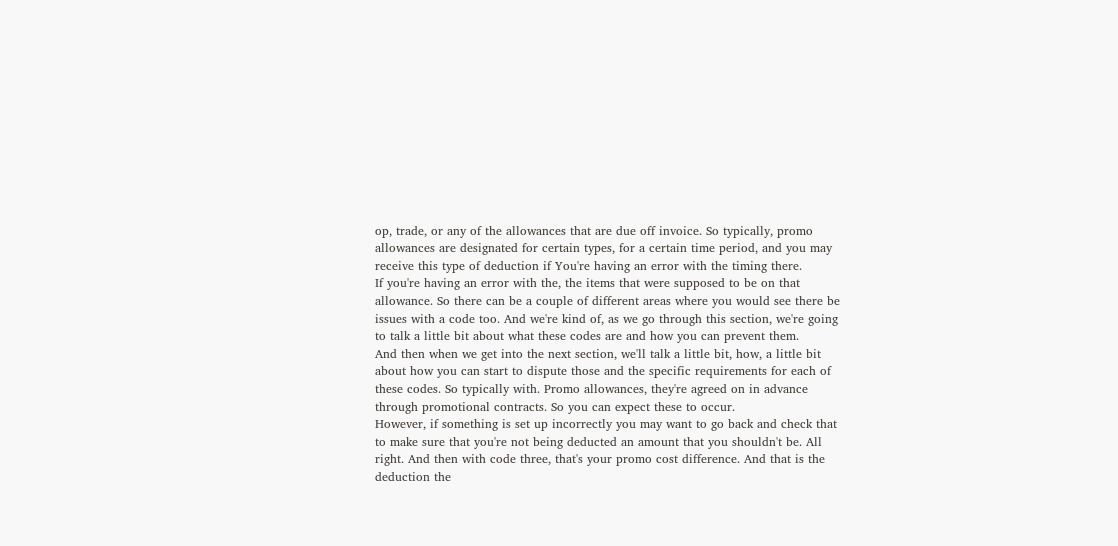op, trade, or any of the allowances that are due off invoice. So typically, promo allowances are designated for certain types, for a certain time period, and you may receive this type of deduction if You're having an error with the timing there.
If you're having an error with the, the items that were supposed to be on that allowance. So there can be a couple of different areas where you would see there be issues with a code too. And we're kind of, as we go through this section, we're going to talk a little bit about what these codes are and how you can prevent them.
And then when we get into the next section, we'll talk a little bit, how, a little bit about how you can start to dispute those and the specific requirements for each of these codes. So typically with. Promo allowances, they're agreed on in advance through promotional contracts. So you can expect these to occur.
However, if something is set up incorrectly you may want to go back and check that to make sure that you're not being deducted an amount that you shouldn't be. All right. And then with code three, that's your promo cost difference. And that is the deduction the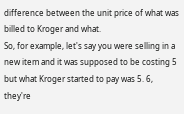difference between the unit price of what was billed to Kroger and what.
So, for example, let's say you were selling in a new item and it was supposed to be costing 5 but what Kroger started to pay was 5. 6, they're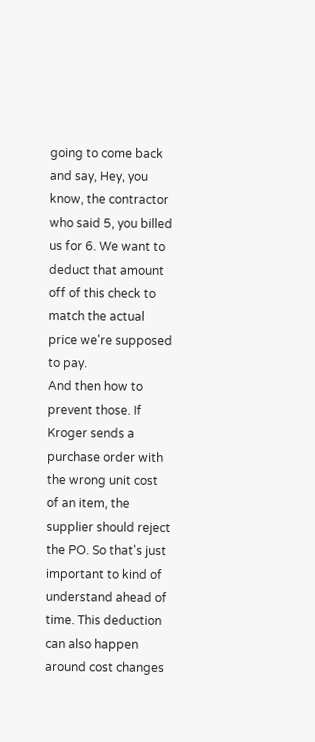going to come back and say, Hey, you know, the contractor who said 5, you billed us for 6. We want to deduct that amount off of this check to match the actual price we're supposed to pay.
And then how to prevent those. If Kroger sends a purchase order with the wrong unit cost of an item, the supplier should reject the PO. So that's just important to kind of understand ahead of time. This deduction can also happen around cost changes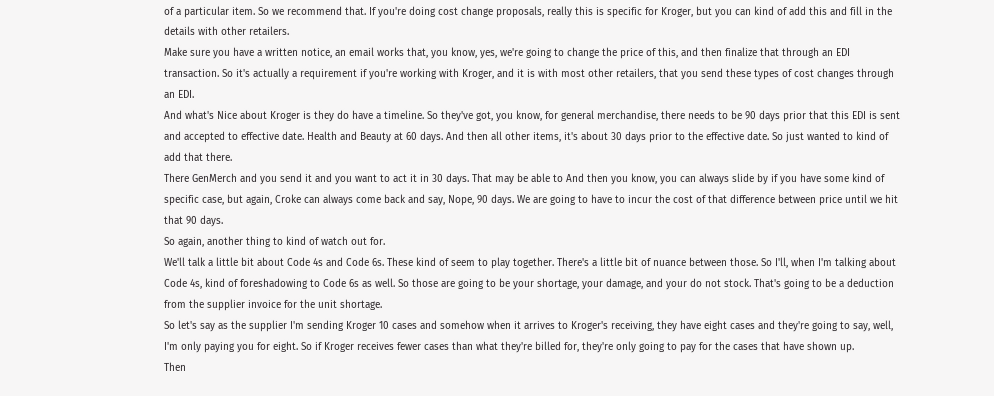of a particular item. So we recommend that. If you're doing cost change proposals, really this is specific for Kroger, but you can kind of add this and fill in the details with other retailers.
Make sure you have a written notice, an email works that, you know, yes, we're going to change the price of this, and then finalize that through an EDI transaction. So it's actually a requirement if you're working with Kroger, and it is with most other retailers, that you send these types of cost changes through an EDI.
And what's Nice about Kroger is they do have a timeline. So they've got, you know, for general merchandise, there needs to be 90 days prior that this EDI is sent and accepted to effective date. Health and Beauty at 60 days. And then all other items, it's about 30 days prior to the effective date. So just wanted to kind of add that there.
There GenMerch and you send it and you want to act it in 30 days. That may be able to And then you know, you can always slide by if you have some kind of specific case, but again, Croke can always come back and say, Nope, 90 days. We are going to have to incur the cost of that difference between price until we hit that 90 days.
So again, another thing to kind of watch out for.
We'll talk a little bit about Code 4s and Code 6s. These kind of seem to play together. There's a little bit of nuance between those. So I'll, when I'm talking about Code 4s, kind of foreshadowing to Code 6s as well. So those are going to be your shortage, your damage, and your do not stock. That's going to be a deduction from the supplier invoice for the unit shortage.
So let's say as the supplier I'm sending Kroger 10 cases and somehow when it arrives to Kroger's receiving, they have eight cases and they're going to say, well, I'm only paying you for eight. So if Kroger receives fewer cases than what they're billed for, they're only going to pay for the cases that have shown up.
Then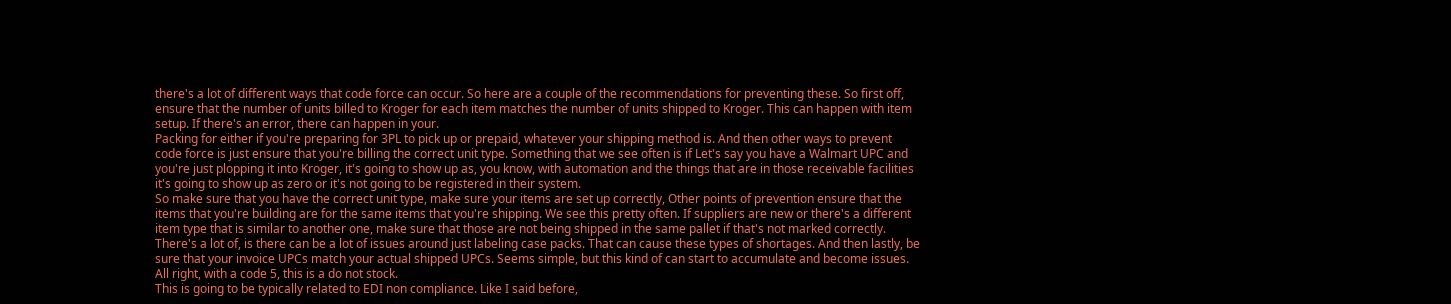there's a lot of different ways that code force can occur. So here are a couple of the recommendations for preventing these. So first off, ensure that the number of units billed to Kroger for each item matches the number of units shipped to Kroger. This can happen with item setup. If there's an error, there can happen in your.
Packing for either if you're preparing for 3PL to pick up or prepaid, whatever your shipping method is. And then other ways to prevent code force is just ensure that you're billing the correct unit type. Something that we see often is if Let's say you have a Walmart UPC and you're just plopping it into Kroger, it's going to show up as, you know, with automation and the things that are in those receivable facilities it's going to show up as zero or it's not going to be registered in their system.
So make sure that you have the correct unit type, make sure your items are set up correctly, Other points of prevention ensure that the items that you're building are for the same items that you're shipping. We see this pretty often. If suppliers are new or there's a different item type that is similar to another one, make sure that those are not being shipped in the same pallet if that's not marked correctly.
There's a lot of, is there can be a lot of issues around just labeling case packs. That can cause these types of shortages. And then lastly, be sure that your invoice UPCs match your actual shipped UPCs. Seems simple, but this kind of can start to accumulate and become issues. All right, with a code 5, this is a do not stock.
This is going to be typically related to EDI non compliance. Like I said before,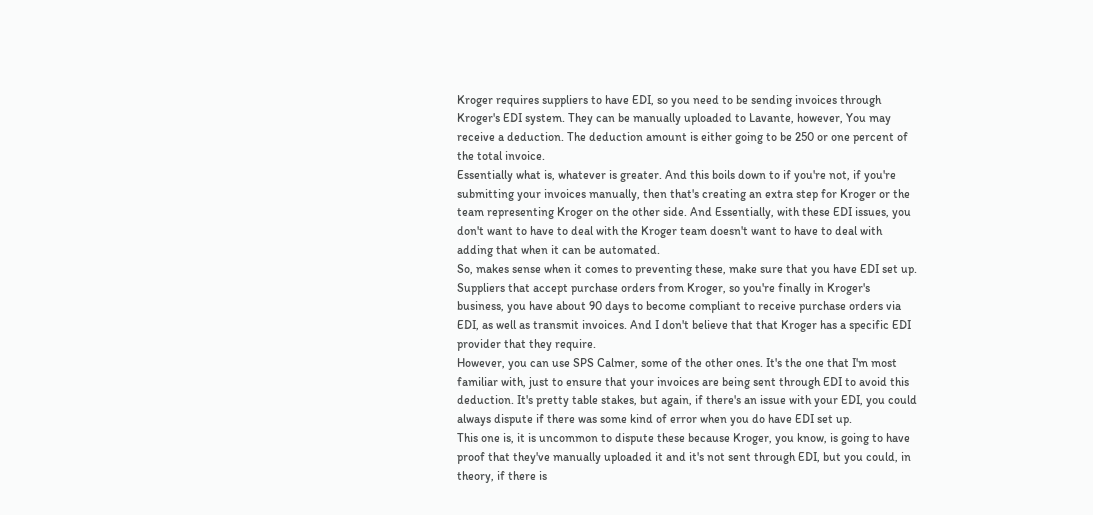Kroger requires suppliers to have EDI, so you need to be sending invoices through Kroger's EDI system. They can be manually uploaded to Lavante, however, You may receive a deduction. The deduction amount is either going to be 250 or one percent of the total invoice.
Essentially what is, whatever is greater. And this boils down to if you're not, if you're submitting your invoices manually, then that's creating an extra step for Kroger or the team representing Kroger on the other side. And Essentially, with these EDI issues, you don't want to have to deal with the Kroger team doesn't want to have to deal with adding that when it can be automated.
So, makes sense when it comes to preventing these, make sure that you have EDI set up. Suppliers that accept purchase orders from Kroger, so you're finally in Kroger's business, you have about 90 days to become compliant to receive purchase orders via EDI, as well as transmit invoices. And I don't believe that that Kroger has a specific EDI provider that they require.
However, you can use SPS Calmer, some of the other ones. It's the one that I'm most familiar with, just to ensure that your invoices are being sent through EDI to avoid this deduction. It's pretty table stakes, but again, if there's an issue with your EDI, you could always dispute if there was some kind of error when you do have EDI set up.
This one is, it is uncommon to dispute these because Kroger, you know, is going to have proof that they've manually uploaded it and it's not sent through EDI, but you could, in theory, if there is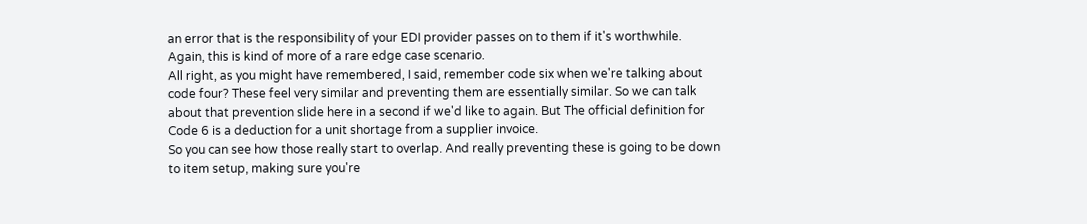an error that is the responsibility of your EDI provider passes on to them if it's worthwhile. Again, this is kind of more of a rare edge case scenario.
All right, as you might have remembered, I said, remember code six when we're talking about code four? These feel very similar and preventing them are essentially similar. So we can talk about that prevention slide here in a second if we'd like to again. But The official definition for Code 6 is a deduction for a unit shortage from a supplier invoice.
So you can see how those really start to overlap. And really preventing these is going to be down to item setup, making sure you're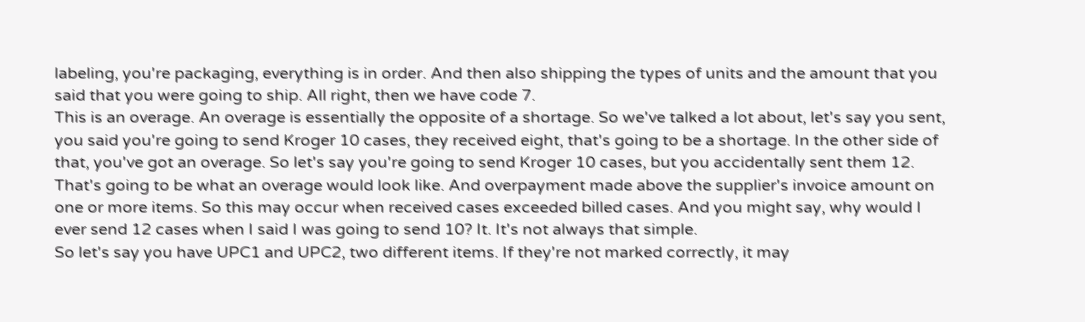labeling, you're packaging, everything is in order. And then also shipping the types of units and the amount that you said that you were going to ship. All right, then we have code 7.
This is an overage. An overage is essentially the opposite of a shortage. So we've talked a lot about, let's say you sent, you said you're going to send Kroger 10 cases, they received eight, that's going to be a shortage. In the other side of that, you've got an overage. So let's say you're going to send Kroger 10 cases, but you accidentally sent them 12.
That's going to be what an overage would look like. And overpayment made above the supplier's invoice amount on one or more items. So this may occur when received cases exceeded billed cases. And you might say, why would I ever send 12 cases when I said I was going to send 10? It. It's not always that simple.
So let's say you have UPC1 and UPC2, two different items. If they're not marked correctly, it may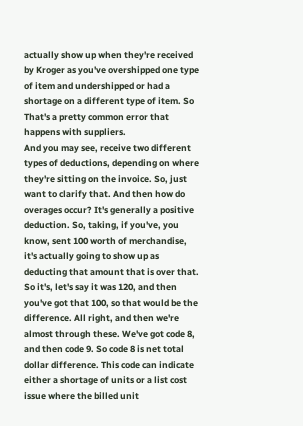actually show up when they're received by Kroger as you've overshipped one type of item and undershipped or had a shortage on a different type of item. So That's a pretty common error that happens with suppliers.
And you may see, receive two different types of deductions, depending on where they're sitting on the invoice. So, just want to clarify that. And then how do overages occur? It's generally a positive deduction. So, taking, if you've, you know, sent 100 worth of merchandise, it's actually going to show up as deducting that amount that is over that.
So it's, let's say it was 120, and then you've got that 100, so that would be the difference. All right, and then we're almost through these. We've got code 8, and then code 9. So code 8 is net total dollar difference. This code can indicate either a shortage of units or a list cost issue where the billed unit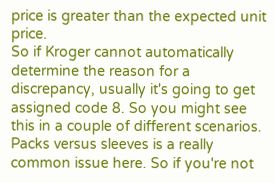price is greater than the expected unit price.
So if Kroger cannot automatically determine the reason for a discrepancy, usually it's going to get assigned code 8. So you might see this in a couple of different scenarios. Packs versus sleeves is a really common issue here. So if you're not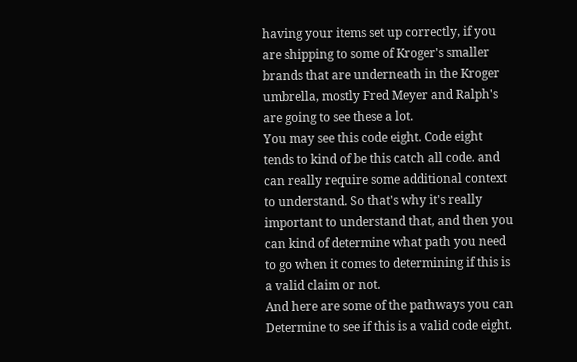having your items set up correctly, if you are shipping to some of Kroger's smaller brands that are underneath in the Kroger umbrella, mostly Fred Meyer and Ralph's are going to see these a lot.
You may see this code eight. Code eight tends to kind of be this catch all code. and can really require some additional context to understand. So that's why it's really important to understand that, and then you can kind of determine what path you need to go when it comes to determining if this is a valid claim or not.
And here are some of the pathways you can Determine to see if this is a valid code eight.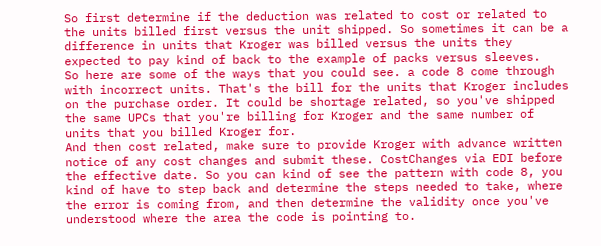So first determine if the deduction was related to cost or related to the units billed first versus the unit shipped. So sometimes it can be a difference in units that Kroger was billed versus the units they expected to pay kind of back to the example of packs versus sleeves.
So here are some of the ways that you could see. a code 8 come through with incorrect units. That's the bill for the units that Kroger includes on the purchase order. It could be shortage related, so you've shipped the same UPCs that you're billing for Kroger and the same number of units that you billed Kroger for.
And then cost related, make sure to provide Kroger with advance written notice of any cost changes and submit these. CostChanges via EDI before the effective date. So you can kind of see the pattern with code 8, you kind of have to step back and determine the steps needed to take, where the error is coming from, and then determine the validity once you've understood where the area the code is pointing to.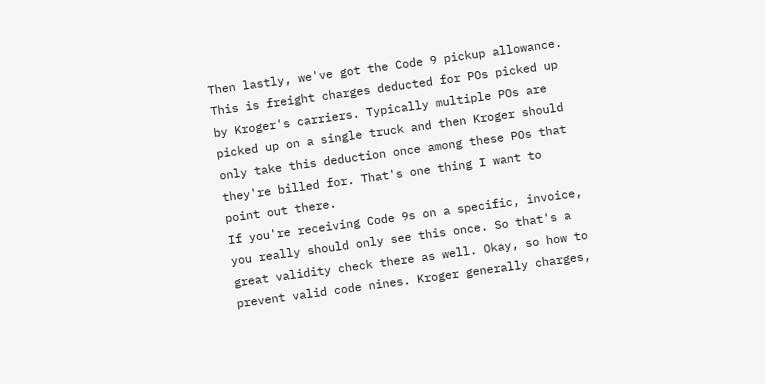Then lastly, we've got the Code 9 pickup allowance. This is freight charges deducted for POs picked up by Kroger's carriers. Typically multiple POs are picked up on a single truck and then Kroger should only take this deduction once among these POs that they're billed for. That's one thing I want to point out there.
If you're receiving Code 9s on a specific, invoice, you really should only see this once. So that's a great validity check there as well. Okay, so how to prevent valid code nines. Kroger generally charges,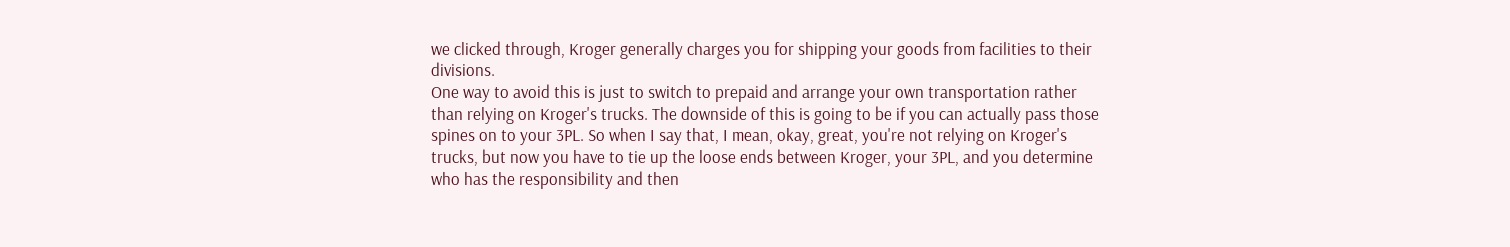we clicked through, Kroger generally charges you for shipping your goods from facilities to their divisions.
One way to avoid this is just to switch to prepaid and arrange your own transportation rather than relying on Kroger's trucks. The downside of this is going to be if you can actually pass those spines on to your 3PL. So when I say that, I mean, okay, great, you're not relying on Kroger's trucks, but now you have to tie up the loose ends between Kroger, your 3PL, and you determine who has the responsibility and then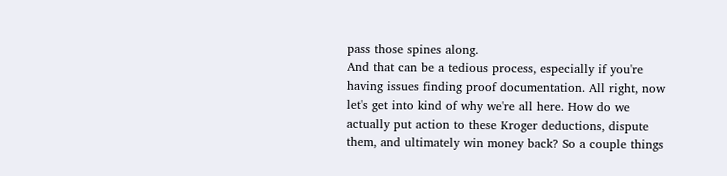pass those spines along.
And that can be a tedious process, especially if you're having issues finding proof documentation. All right, now let's get into kind of why we're all here. How do we actually put action to these Kroger deductions, dispute them, and ultimately win money back? So a couple things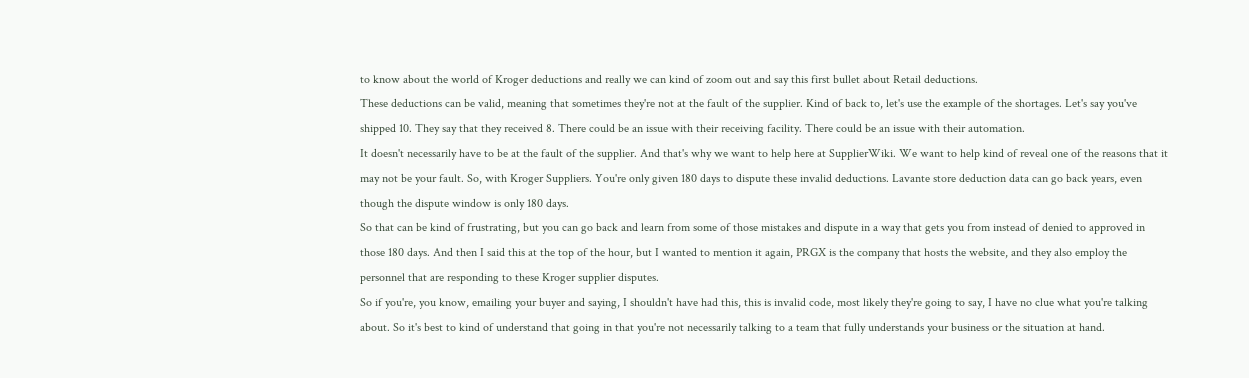to know about the world of Kroger deductions and really we can kind of zoom out and say this first bullet about Retail deductions.
These deductions can be valid, meaning that sometimes they're not at the fault of the supplier. Kind of back to, let's use the example of the shortages. Let's say you've shipped 10. They say that they received 8. There could be an issue with their receiving facility. There could be an issue with their automation.
It doesn't necessarily have to be at the fault of the supplier. And that's why we want to help here at SupplierWiki. We want to help kind of reveal one of the reasons that it may not be your fault. So, with Kroger Suppliers. You're only given 180 days to dispute these invalid deductions. Lavante store deduction data can go back years, even though the dispute window is only 180 days.
So that can be kind of frustrating, but you can go back and learn from some of those mistakes and dispute in a way that gets you from instead of denied to approved in those 180 days. And then I said this at the top of the hour, but I wanted to mention it again, PRGX is the company that hosts the website, and they also employ the personnel that are responding to these Kroger supplier disputes.
So if you're, you know, emailing your buyer and saying, I shouldn't have had this, this is invalid code, most likely they're going to say, I have no clue what you're talking about. So it's best to kind of understand that going in that you're not necessarily talking to a team that fully understands your business or the situation at hand.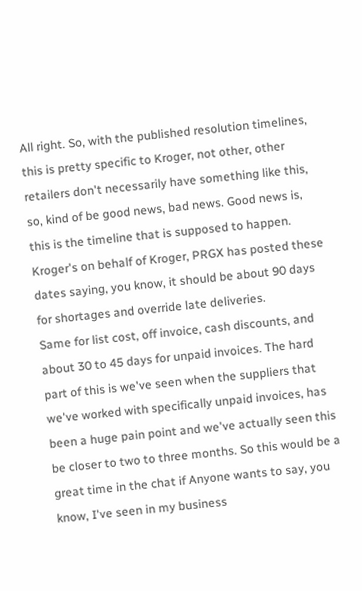All right. So, with the published resolution timelines, this is pretty specific to Kroger, not other, other retailers don't necessarily have something like this, so, kind of be good news, bad news. Good news is, this is the timeline that is supposed to happen. Kroger's on behalf of Kroger, PRGX has posted these dates saying, you know, it should be about 90 days for shortages and override late deliveries.
Same for list cost, off invoice, cash discounts, and about 30 to 45 days for unpaid invoices. The hard part of this is we've seen when the suppliers that we've worked with specifically unpaid invoices, has been a huge pain point and we've actually seen this be closer to two to three months. So this would be a great time in the chat if Anyone wants to say, you know, I've seen in my business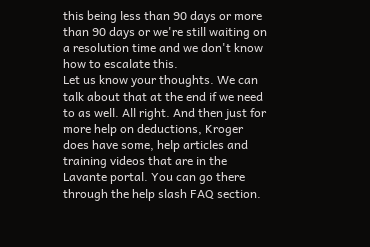this being less than 90 days or more than 90 days or we're still waiting on a resolution time and we don't know how to escalate this.
Let us know your thoughts. We can talk about that at the end if we need to as well. All right. And then just for more help on deductions, Kroger does have some, help articles and training videos that are in the Lavante portal. You can go there through the help slash FAQ section.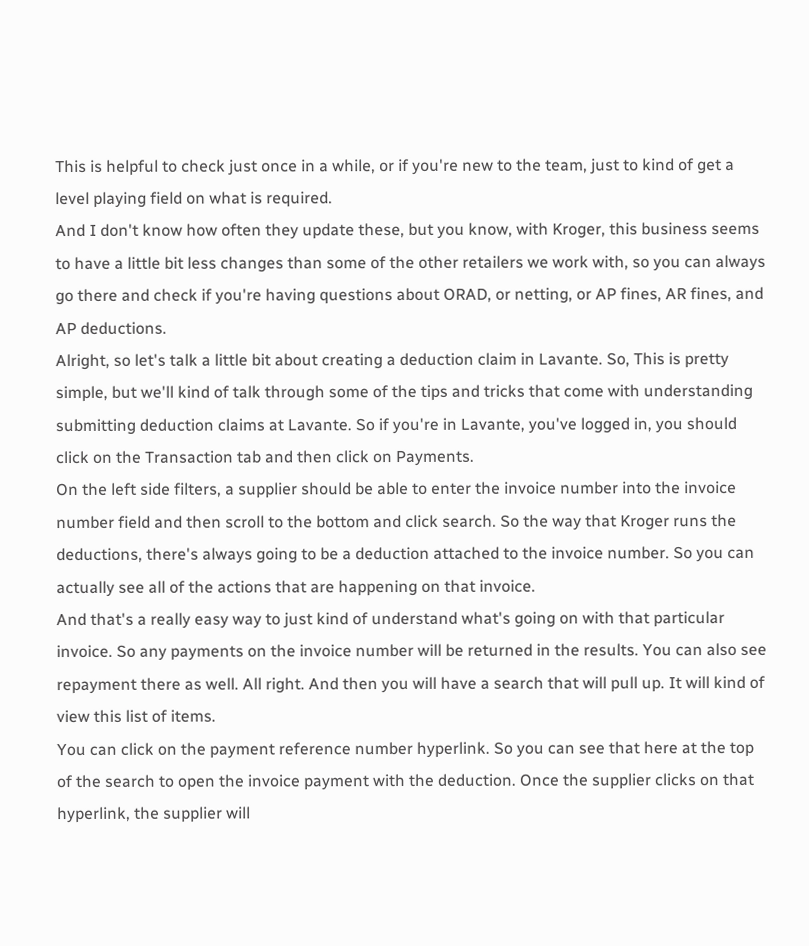This is helpful to check just once in a while, or if you're new to the team, just to kind of get a level playing field on what is required.
And I don't know how often they update these, but you know, with Kroger, this business seems to have a little bit less changes than some of the other retailers we work with, so you can always go there and check if you're having questions about ORAD, or netting, or AP fines, AR fines, and AP deductions.
Alright, so let's talk a little bit about creating a deduction claim in Lavante. So, This is pretty simple, but we'll kind of talk through some of the tips and tricks that come with understanding submitting deduction claims at Lavante. So if you're in Lavante, you've logged in, you should click on the Transaction tab and then click on Payments.
On the left side filters, a supplier should be able to enter the invoice number into the invoice number field and then scroll to the bottom and click search. So the way that Kroger runs the deductions, there's always going to be a deduction attached to the invoice number. So you can actually see all of the actions that are happening on that invoice.
And that's a really easy way to just kind of understand what's going on with that particular invoice. So any payments on the invoice number will be returned in the results. You can also see repayment there as well. All right. And then you will have a search that will pull up. It will kind of view this list of items.
You can click on the payment reference number hyperlink. So you can see that here at the top of the search to open the invoice payment with the deduction. Once the supplier clicks on that hyperlink, the supplier will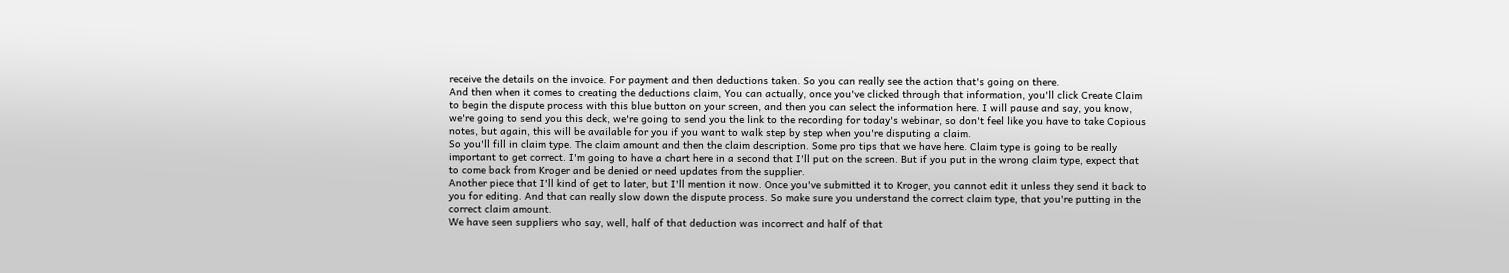receive the details on the invoice. For payment and then deductions taken. So you can really see the action that's going on there.
And then when it comes to creating the deductions claim, You can actually, once you've clicked through that information, you'll click Create Claim to begin the dispute process with this blue button on your screen, and then you can select the information here. I will pause and say, you know, we're going to send you this deck, we're going to send you the link to the recording for today's webinar, so don't feel like you have to take Copious notes, but again, this will be available for you if you want to walk step by step when you're disputing a claim.
So you'll fill in claim type. The claim amount and then the claim description. Some pro tips that we have here. Claim type is going to be really important to get correct. I'm going to have a chart here in a second that I'll put on the screen. But if you put in the wrong claim type, expect that to come back from Kroger and be denied or need updates from the supplier.
Another piece that I'll kind of get to later, but I'll mention it now. Once you've submitted it to Kroger, you cannot edit it unless they send it back to you for editing. And that can really slow down the dispute process. So make sure you understand the correct claim type, that you're putting in the correct claim amount.
We have seen suppliers who say, well, half of that deduction was incorrect and half of that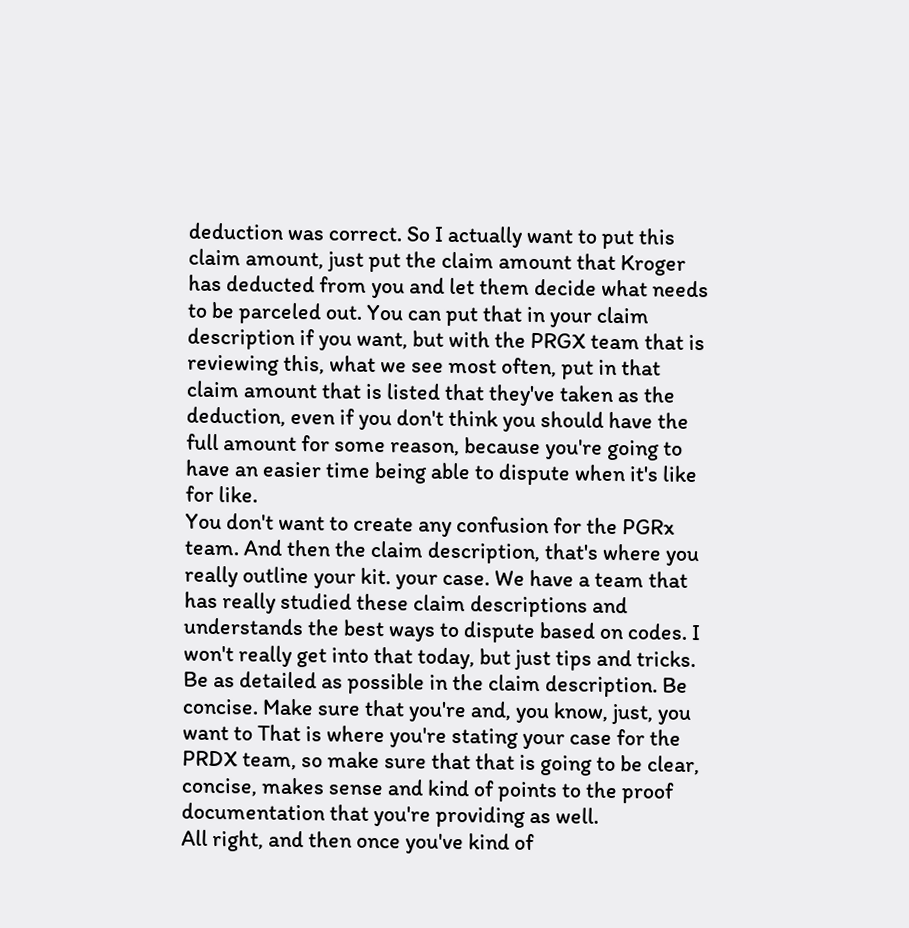deduction was correct. So I actually want to put this claim amount, just put the claim amount that Kroger has deducted from you and let them decide what needs to be parceled out. You can put that in your claim description if you want, but with the PRGX team that is reviewing this, what we see most often, put in that claim amount that is listed that they've taken as the deduction, even if you don't think you should have the full amount for some reason, because you're going to have an easier time being able to dispute when it's like for like.
You don't want to create any confusion for the PGRx team. And then the claim description, that's where you really outline your kit. your case. We have a team that has really studied these claim descriptions and understands the best ways to dispute based on codes. I won't really get into that today, but just tips and tricks.
Be as detailed as possible in the claim description. Be concise. Make sure that you're and, you know, just, you want to That is where you're stating your case for the PRDX team, so make sure that that is going to be clear, concise, makes sense and kind of points to the proof documentation that you're providing as well.
All right, and then once you've kind of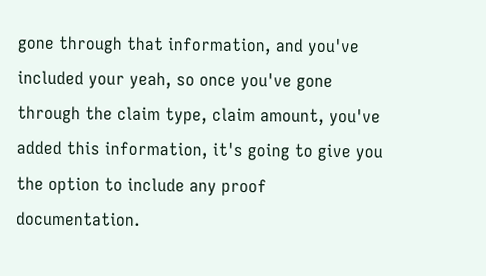gone through that information, and you've included your yeah, so once you've gone through the claim type, claim amount, you've added this information, it's going to give you the option to include any proof documentation.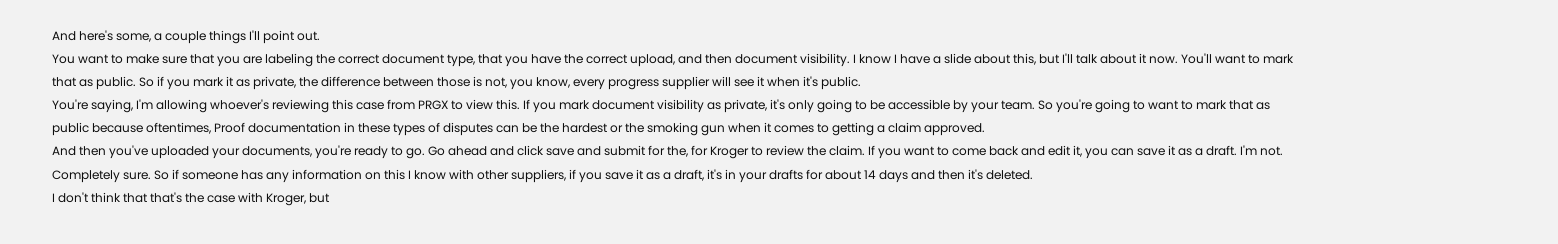And here's some, a couple things I'll point out.
You want to make sure that you are labeling the correct document type, that you have the correct upload, and then document visibility. I know I have a slide about this, but I'll talk about it now. You'll want to mark that as public. So if you mark it as private, the difference between those is not, you know, every progress supplier will see it when it's public.
You're saying, I'm allowing whoever's reviewing this case from PRGX to view this. If you mark document visibility as private, it's only going to be accessible by your team. So you're going to want to mark that as public because oftentimes, Proof documentation in these types of disputes can be the hardest or the smoking gun when it comes to getting a claim approved.
And then you've uploaded your documents, you're ready to go. Go ahead and click save and submit for the, for Kroger to review the claim. If you want to come back and edit it, you can save it as a draft. I'm not. Completely sure. So if someone has any information on this I know with other suppliers, if you save it as a draft, it's in your drafts for about 14 days and then it's deleted.
I don't think that that's the case with Kroger, but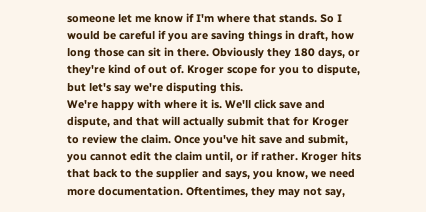someone let me know if I'm where that stands. So I would be careful if you are saving things in draft, how long those can sit in there. Obviously they 180 days, or they're kind of out of. Kroger scope for you to dispute, but let's say we're disputing this.
We're happy with where it is. We'll click save and dispute, and that will actually submit that for Kroger to review the claim. Once you've hit save and submit, you cannot edit the claim until, or if rather. Kroger hits that back to the supplier and says, you know, we need more documentation. Oftentimes, they may not say,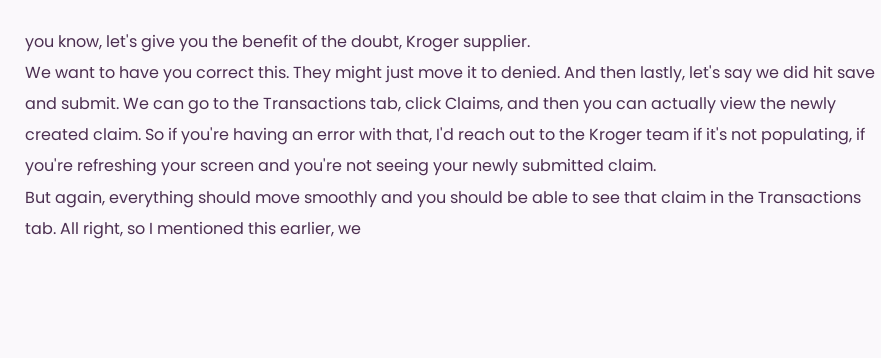you know, let's give you the benefit of the doubt, Kroger supplier.
We want to have you correct this. They might just move it to denied. And then lastly, let's say we did hit save and submit. We can go to the Transactions tab, click Claims, and then you can actually view the newly created claim. So if you're having an error with that, I'd reach out to the Kroger team if it's not populating, if you're refreshing your screen and you're not seeing your newly submitted claim.
But again, everything should move smoothly and you should be able to see that claim in the Transactions tab. All right, so I mentioned this earlier, we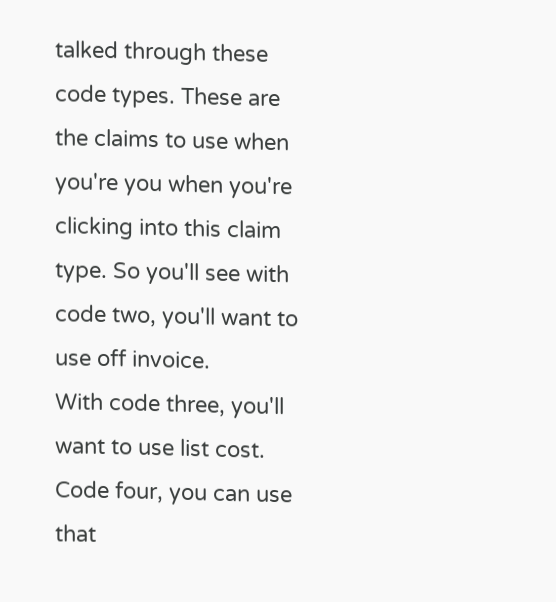talked through these code types. These are the claims to use when you're you when you're clicking into this claim type. So you'll see with code two, you'll want to use off invoice.
With code three, you'll want to use list cost. Code four, you can use that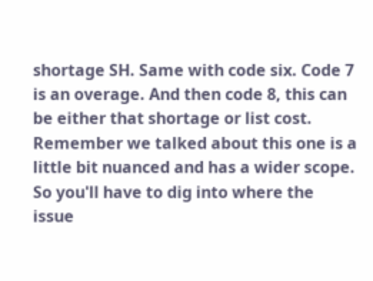shortage SH. Same with code six. Code 7 is an overage. And then code 8, this can be either that shortage or list cost. Remember we talked about this one is a little bit nuanced and has a wider scope. So you'll have to dig into where the issue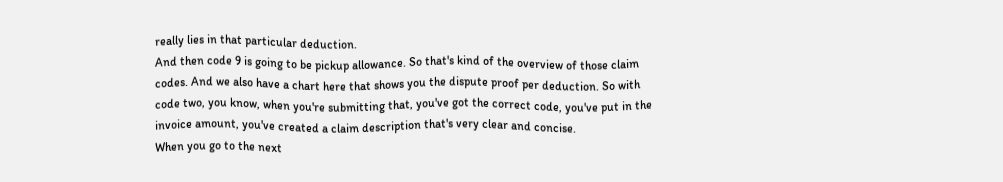really lies in that particular deduction.
And then code 9 is going to be pickup allowance. So that's kind of the overview of those claim codes. And we also have a chart here that shows you the dispute proof per deduction. So with code two, you know, when you're submitting that, you've got the correct code, you've put in the invoice amount, you've created a claim description that's very clear and concise.
When you go to the next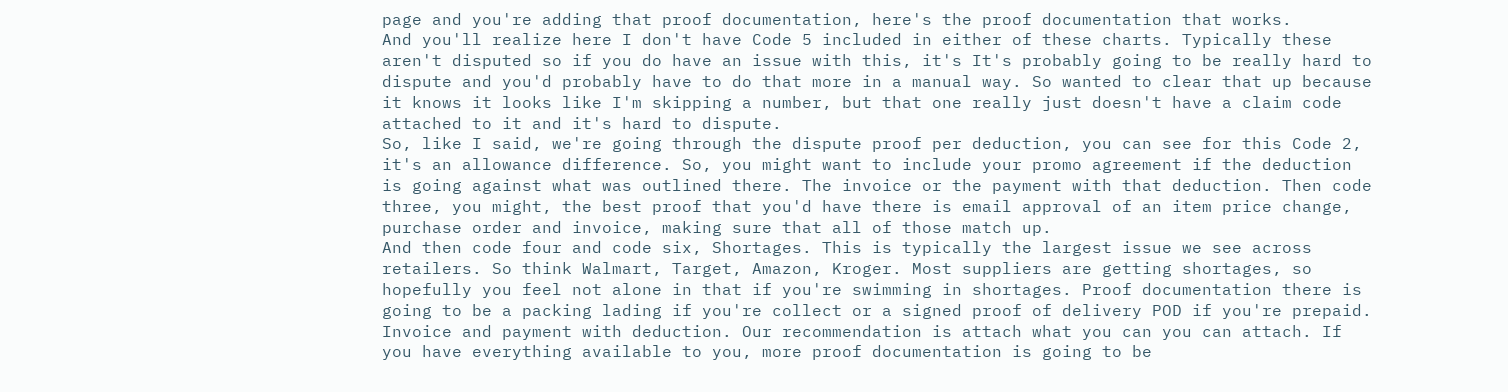page and you're adding that proof documentation, here's the proof documentation that works.
And you'll realize here I don't have Code 5 included in either of these charts. Typically these aren't disputed so if you do have an issue with this, it's It's probably going to be really hard to dispute and you'd probably have to do that more in a manual way. So wanted to clear that up because it knows it looks like I'm skipping a number, but that one really just doesn't have a claim code attached to it and it's hard to dispute.
So, like I said, we're going through the dispute proof per deduction, you can see for this Code 2, it's an allowance difference. So, you might want to include your promo agreement if the deduction is going against what was outlined there. The invoice or the payment with that deduction. Then code three, you might, the best proof that you'd have there is email approval of an item price change, purchase order and invoice, making sure that all of those match up.
And then code four and code six, Shortages. This is typically the largest issue we see across retailers. So think Walmart, Target, Amazon, Kroger. Most suppliers are getting shortages, so hopefully you feel not alone in that if you're swimming in shortages. Proof documentation there is going to be a packing lading if you're collect or a signed proof of delivery POD if you're prepaid.
Invoice and payment with deduction. Our recommendation is attach what you can you can attach. If you have everything available to you, more proof documentation is going to be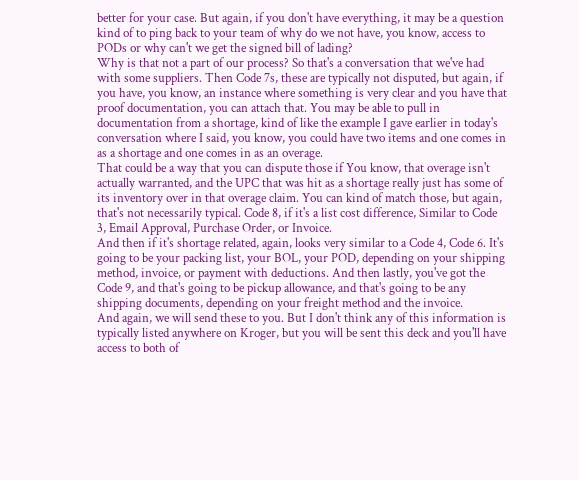better for your case. But again, if you don't have everything, it may be a question kind of to ping back to your team of why do we not have, you know, access to PODs or why can't we get the signed bill of lading?
Why is that not a part of our process? So that's a conversation that we've had with some suppliers. Then Code 7s, these are typically not disputed, but again, if you have, you know, an instance where something is very clear and you have that proof documentation, you can attach that. You may be able to pull in documentation from a shortage, kind of like the example I gave earlier in today's conversation where I said, you know, you could have two items and one comes in as a shortage and one comes in as an overage.
That could be a way that you can dispute those if You know, that overage isn't actually warranted, and the UPC that was hit as a shortage really just has some of its inventory over in that overage claim. You can kind of match those, but again, that's not necessarily typical. Code 8, if it's a list cost difference, Similar to Code 3, Email Approval, Purchase Order, or Invoice.
And then if it's shortage related, again, looks very similar to a Code 4, Code 6. It's going to be your packing list, your BOL, your POD, depending on your shipping method, invoice, or payment with deductions. And then lastly, you've got the Code 9, and that's going to be pickup allowance, and that's going to be any shipping documents, depending on your freight method and the invoice.
And again, we will send these to you. But I don't think any of this information is typically listed anywhere on Kroger, but you will be sent this deck and you'll have access to both of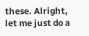these. Alright, let me just do a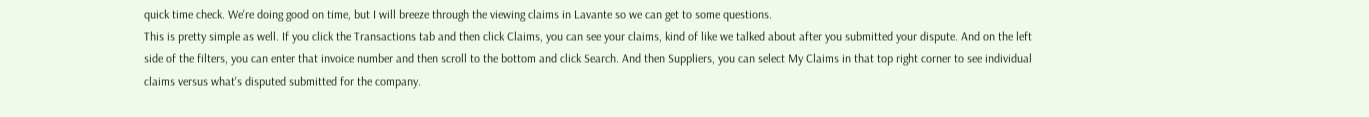quick time check. We're doing good on time, but I will breeze through the viewing claims in Lavante so we can get to some questions.
This is pretty simple as well. If you click the Transactions tab and then click Claims, you can see your claims, kind of like we talked about after you submitted your dispute. And on the left side of the filters, you can enter that invoice number and then scroll to the bottom and click Search. And then Suppliers, you can select My Claims in that top right corner to see individual claims versus what's disputed submitted for the company.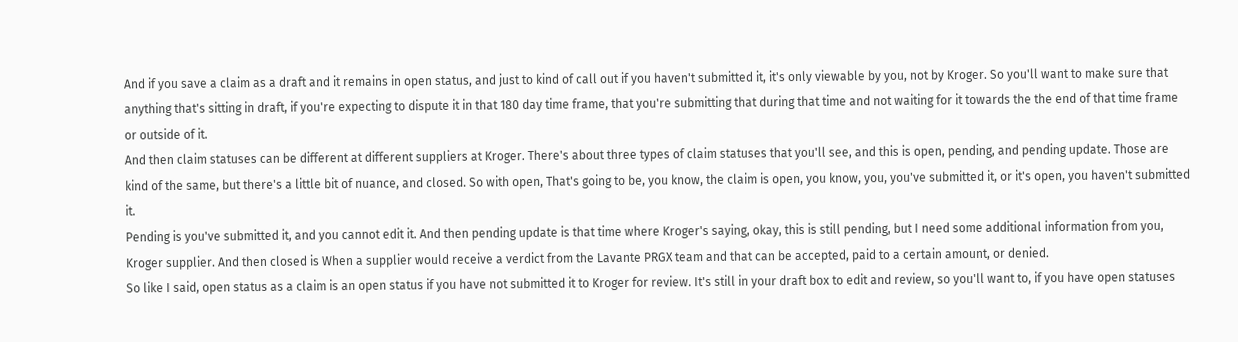And if you save a claim as a draft and it remains in open status, and just to kind of call out if you haven't submitted it, it's only viewable by you, not by Kroger. So you'll want to make sure that anything that's sitting in draft, if you're expecting to dispute it in that 180 day time frame, that you're submitting that during that time and not waiting for it towards the the end of that time frame or outside of it.
And then claim statuses can be different at different suppliers at Kroger. There's about three types of claim statuses that you'll see, and this is open, pending, and pending update. Those are kind of the same, but there's a little bit of nuance, and closed. So with open, That's going to be, you know, the claim is open, you know, you, you've submitted it, or it's open, you haven't submitted it.
Pending is you've submitted it, and you cannot edit it. And then pending update is that time where Kroger's saying, okay, this is still pending, but I need some additional information from you, Kroger supplier. And then closed is When a supplier would receive a verdict from the Lavante PRGX team and that can be accepted, paid to a certain amount, or denied.
So like I said, open status as a claim is an open status if you have not submitted it to Kroger for review. It's still in your draft box to edit and review, so you'll want to, if you have open statuses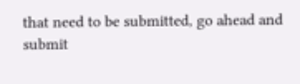that need to be submitted, go ahead and submit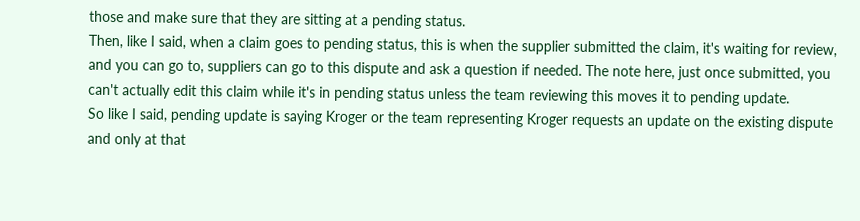those and make sure that they are sitting at a pending status.
Then, like I said, when a claim goes to pending status, this is when the supplier submitted the claim, it's waiting for review, and you can go to, suppliers can go to this dispute and ask a question if needed. The note here, just once submitted, you can't actually edit this claim while it's in pending status unless the team reviewing this moves it to pending update.
So like I said, pending update is saying Kroger or the team representing Kroger requests an update on the existing dispute and only at that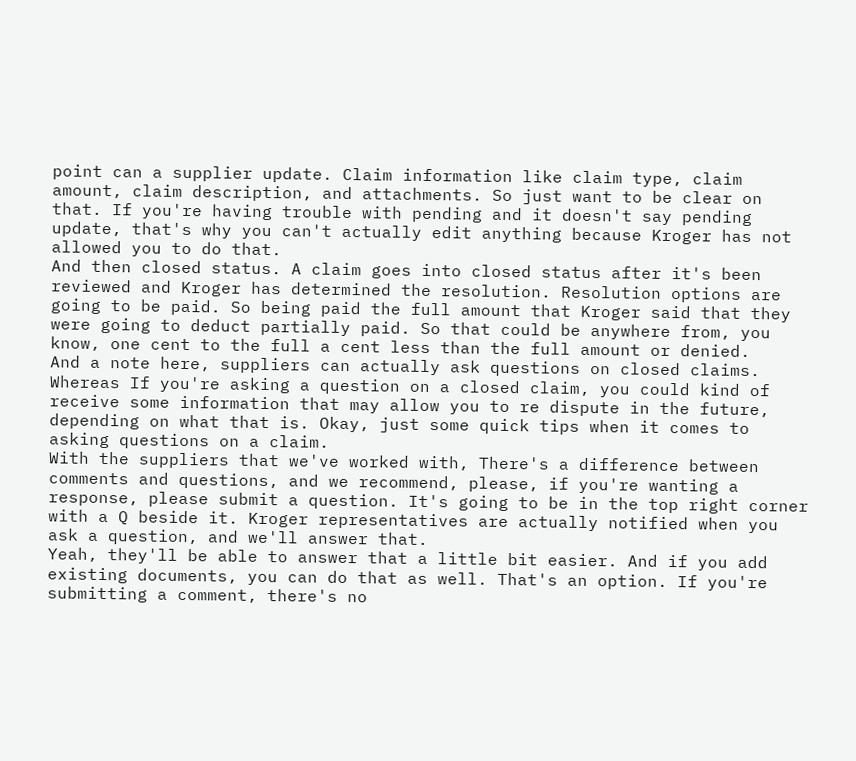point can a supplier update. Claim information like claim type, claim amount, claim description, and attachments. So just want to be clear on that. If you're having trouble with pending and it doesn't say pending update, that's why you can't actually edit anything because Kroger has not allowed you to do that.
And then closed status. A claim goes into closed status after it's been reviewed and Kroger has determined the resolution. Resolution options are going to be paid. So being paid the full amount that Kroger said that they were going to deduct partially paid. So that could be anywhere from, you know, one cent to the full a cent less than the full amount or denied.
And a note here, suppliers can actually ask questions on closed claims. Whereas If you're asking a question on a closed claim, you could kind of receive some information that may allow you to re dispute in the future, depending on what that is. Okay, just some quick tips when it comes to asking questions on a claim.
With the suppliers that we've worked with, There's a difference between comments and questions, and we recommend, please, if you're wanting a response, please submit a question. It's going to be in the top right corner with a Q beside it. Kroger representatives are actually notified when you ask a question, and we'll answer that.
Yeah, they'll be able to answer that a little bit easier. And if you add existing documents, you can do that as well. That's an option. If you're submitting a comment, there's no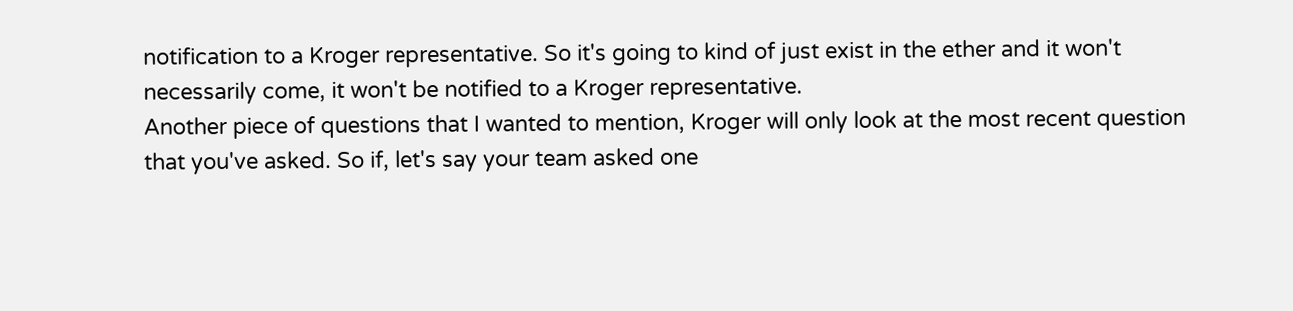notification to a Kroger representative. So it's going to kind of just exist in the ether and it won't necessarily come, it won't be notified to a Kroger representative.
Another piece of questions that I wanted to mention, Kroger will only look at the most recent question that you've asked. So if, let's say your team asked one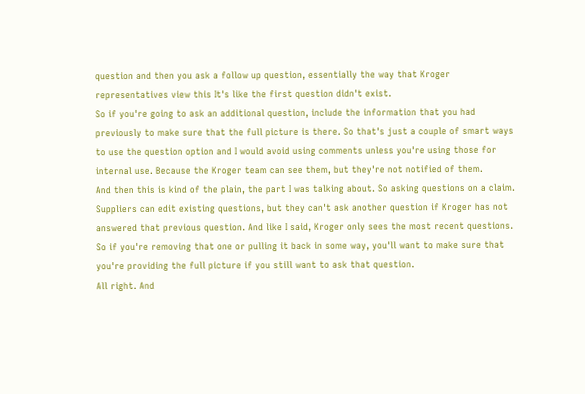question and then you ask a follow up question, essentially the way that Kroger representatives view this It's like the first question didn't exist.
So if you're going to ask an additional question, include the information that you had previously to make sure that the full picture is there. So that's just a couple of smart ways to use the question option and I would avoid using comments unless you're using those for internal use. Because the Kroger team can see them, but they're not notified of them.
And then this is kind of the plain, the part I was talking about. So asking questions on a claim. Suppliers can edit existing questions, but they can't ask another question if Kroger has not answered that previous question. And like I said, Kroger only sees the most recent questions. So if you're removing that one or pulling it back in some way, you'll want to make sure that you're providing the full picture if you still want to ask that question.
All right. And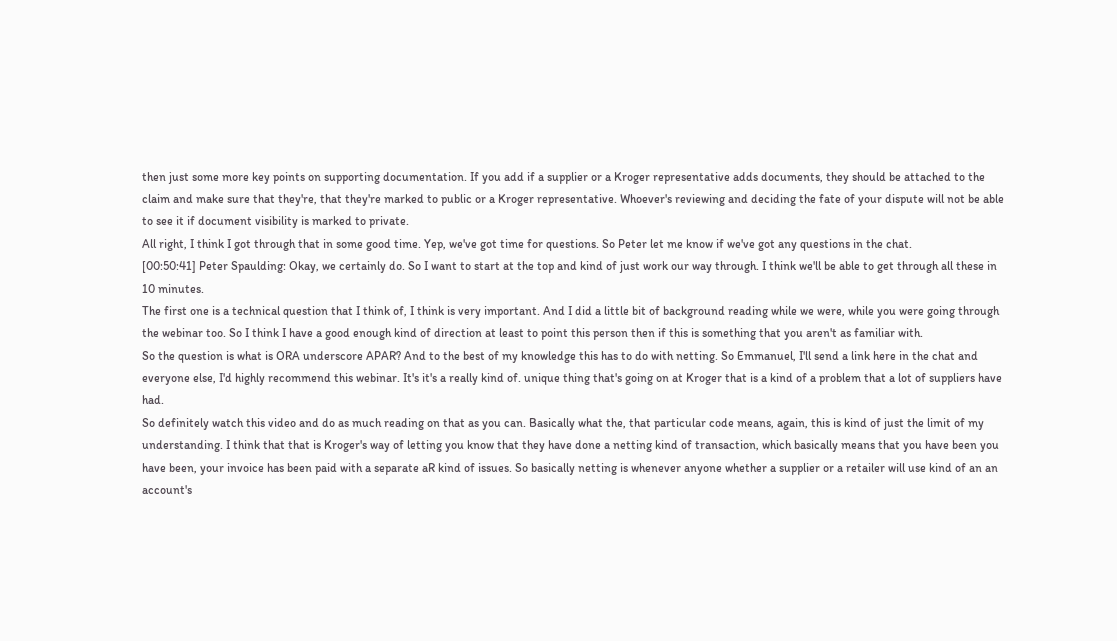then just some more key points on supporting documentation. If you add if a supplier or a Kroger representative adds documents, they should be attached to the claim and make sure that they're, that they're marked to public or a Kroger representative. Whoever's reviewing and deciding the fate of your dispute will not be able to see it if document visibility is marked to private.
All right, I think I got through that in some good time. Yep, we've got time for questions. So Peter let me know if we've got any questions in the chat.
[00:50:41] Peter Spaulding: Okay, we certainly do. So I want to start at the top and kind of just work our way through. I think we'll be able to get through all these in 10 minutes.
The first one is a technical question that I think of, I think is very important. And I did a little bit of background reading while we were, while you were going through the webinar too. So I think I have a good enough kind of direction at least to point this person then if this is something that you aren't as familiar with.
So the question is what is ORA underscore APAR? And to the best of my knowledge this has to do with netting. So Emmanuel, I'll send a link here in the chat and everyone else, I'd highly recommend this webinar. It's it's a really kind of. unique thing that's going on at Kroger that is a kind of a problem that a lot of suppliers have had.
So definitely watch this video and do as much reading on that as you can. Basically what the, that particular code means, again, this is kind of just the limit of my understanding. I think that that is Kroger's way of letting you know that they have done a netting kind of transaction, which basically means that you have been you have been, your invoice has been paid with a separate aR kind of issues. So basically netting is whenever anyone whether a supplier or a retailer will use kind of an an account's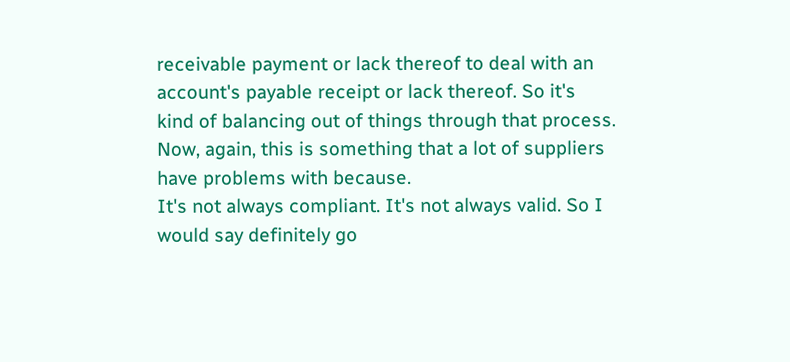receivable payment or lack thereof to deal with an account's payable receipt or lack thereof. So it's kind of balancing out of things through that process. Now, again, this is something that a lot of suppliers have problems with because.
It's not always compliant. It's not always valid. So I would say definitely go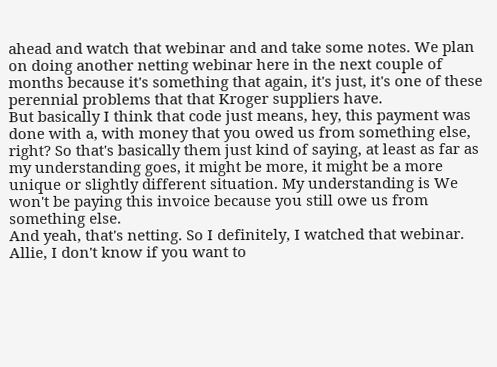ahead and watch that webinar and and take some notes. We plan on doing another netting webinar here in the next couple of months because it's something that again, it's just, it's one of these perennial problems that that Kroger suppliers have.
But basically I think that code just means, hey, this payment was done with a, with money that you owed us from something else, right? So that's basically them just kind of saying, at least as far as my understanding goes, it might be more, it might be a more unique or slightly different situation. My understanding is We won't be paying this invoice because you still owe us from something else.
And yeah, that's netting. So I definitely, I watched that webinar. Allie, I don't know if you want to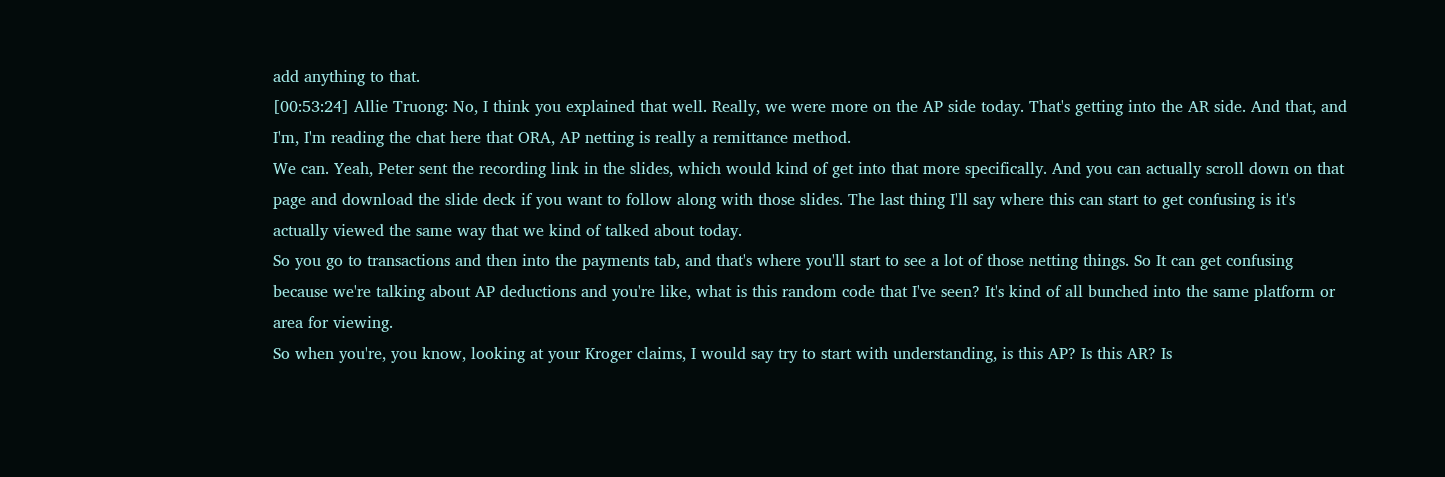add anything to that.
[00:53:24] Allie Truong: No, I think you explained that well. Really, we were more on the AP side today. That's getting into the AR side. And that, and I'm, I'm reading the chat here that ORA, AP netting is really a remittance method.
We can. Yeah, Peter sent the recording link in the slides, which would kind of get into that more specifically. And you can actually scroll down on that page and download the slide deck if you want to follow along with those slides. The last thing I'll say where this can start to get confusing is it's actually viewed the same way that we kind of talked about today.
So you go to transactions and then into the payments tab, and that's where you'll start to see a lot of those netting things. So It can get confusing because we're talking about AP deductions and you're like, what is this random code that I've seen? It's kind of all bunched into the same platform or area for viewing.
So when you're, you know, looking at your Kroger claims, I would say try to start with understanding, is this AP? Is this AR? Is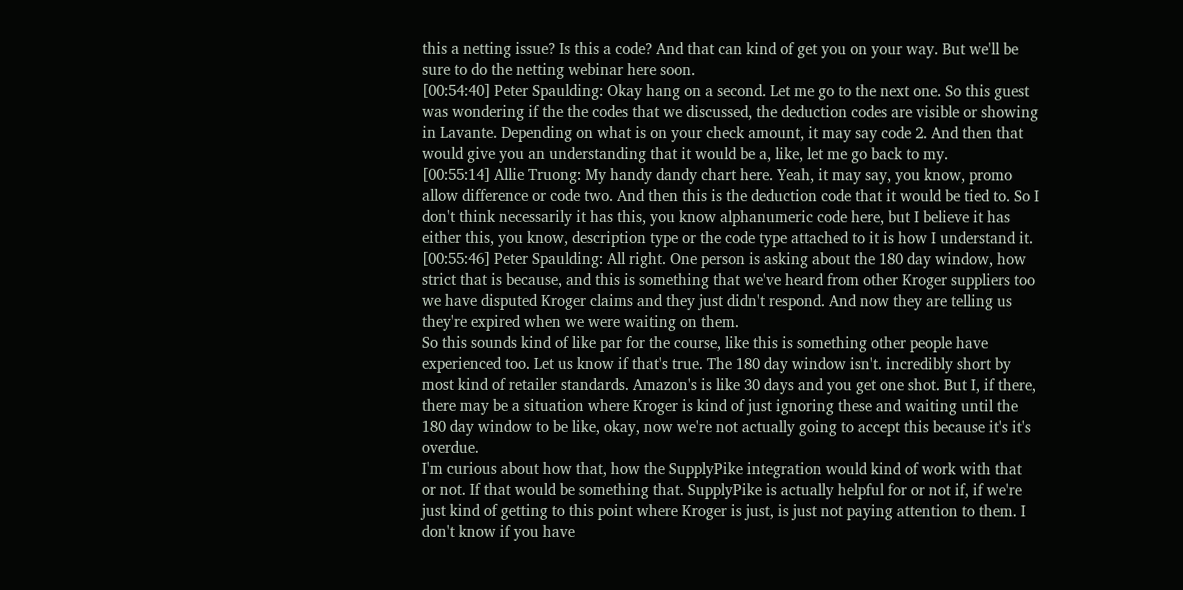this a netting issue? Is this a code? And that can kind of get you on your way. But we'll be sure to do the netting webinar here soon.
[00:54:40] Peter Spaulding: Okay hang on a second. Let me go to the next one. So this guest was wondering if the the codes that we discussed, the deduction codes are visible or showing in Lavante. Depending on what is on your check amount, it may say code 2. And then that would give you an understanding that it would be a, like, let me go back to my.
[00:55:14] Allie Truong: My handy dandy chart here. Yeah, it may say, you know, promo allow difference or code two. And then this is the deduction code that it would be tied to. So I don't think necessarily it has this, you know alphanumeric code here, but I believe it has either this, you know, description type or the code type attached to it is how I understand it.
[00:55:46] Peter Spaulding: All right. One person is asking about the 180 day window, how strict that is because, and this is something that we've heard from other Kroger suppliers too we have disputed Kroger claims and they just didn't respond. And now they are telling us they're expired when we were waiting on them.
So this sounds kind of like par for the course, like this is something other people have experienced too. Let us know if that's true. The 180 day window isn't. incredibly short by most kind of retailer standards. Amazon's is like 30 days and you get one shot. But I, if there, there may be a situation where Kroger is kind of just ignoring these and waiting until the 180 day window to be like, okay, now we're not actually going to accept this because it's it's overdue.
I'm curious about how that, how the SupplyPike integration would kind of work with that or not. If that would be something that. SupplyPike is actually helpful for or not if, if we're just kind of getting to this point where Kroger is just, is just not paying attention to them. I don't know if you have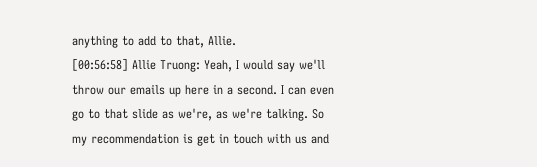anything to add to that, Allie.
[00:56:58] Allie Truong: Yeah, I would say we'll throw our emails up here in a second. I can even go to that slide as we're, as we're talking. So my recommendation is get in touch with us and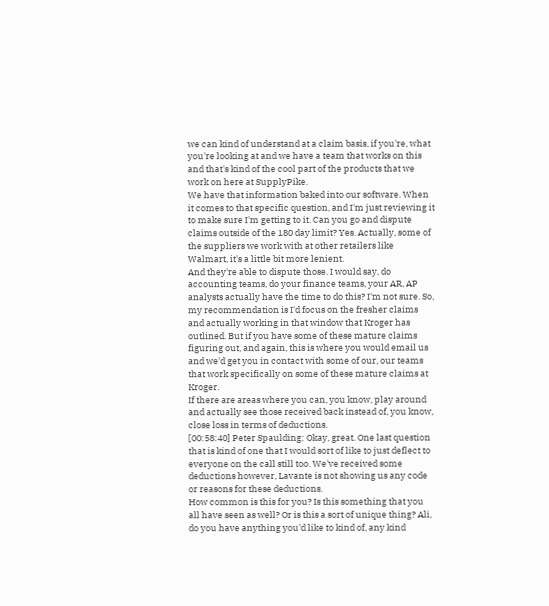we can kind of understand at a claim basis, if you're, what you're looking at and we have a team that works on this and that's kind of the cool part of the products that we work on here at SupplyPike.
We have that information baked into our software. When it comes to that specific question, and I'm just reviewing it to make sure I'm getting to it. Can you go and dispute claims outside of the 180 day limit? Yes. Actually, some of the suppliers we work with at other retailers like Walmart, it's a little bit more lenient.
And they're able to dispute those. I would say, do accounting teams, do your finance teams, your AR, AP analysts actually have the time to do this? I'm not sure. So, my recommendation is I'd focus on the fresher claims and actually working in that window that Kroger has outlined. But if you have some of these mature claims figuring out, and again, this is where you would email us and we'd get you in contact with some of our, our teams that work specifically on some of these mature claims at Kroger.
If there are areas where you can, you know, play around and actually see those received back instead of, you know, close loss in terms of deductions.
[00:58:40] Peter Spaulding: Okay, great. One last question that is kind of one that I would sort of like to just deflect to everyone on the call still too. We've received some deductions however, Lavante is not showing us any code or reasons for these deductions.
How common is this for you? Is this something that you all have seen as well? Or is this a sort of unique thing? Ali, do you have anything you'd like to kind of, any kind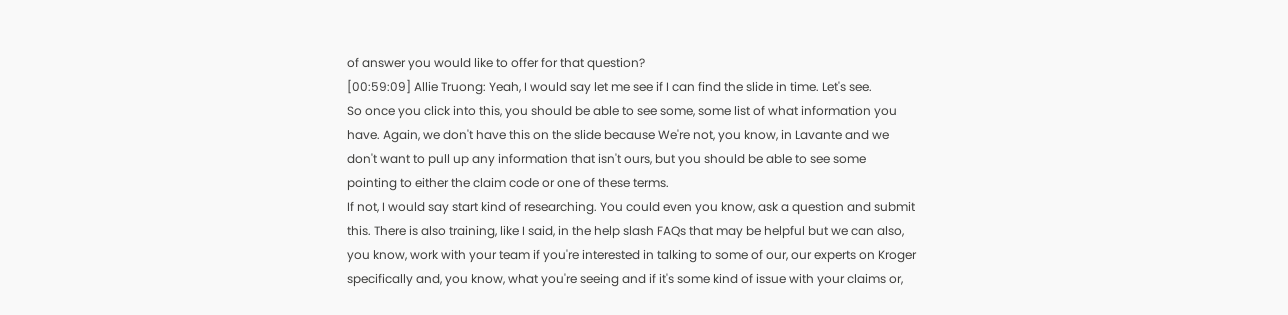of answer you would like to offer for that question?
[00:59:09] Allie Truong: Yeah, I would say let me see if I can find the slide in time. Let's see.
So once you click into this, you should be able to see some, some list of what information you have. Again, we don't have this on the slide because We're not, you know, in Lavante and we don't want to pull up any information that isn't ours, but you should be able to see some pointing to either the claim code or one of these terms.
If not, I would say start kind of researching. You could even you know, ask a question and submit this. There is also training, like I said, in the help slash FAQs that may be helpful but we can also, you know, work with your team if you're interested in talking to some of our, our experts on Kroger specifically and, you know, what you're seeing and if it's some kind of issue with your claims or,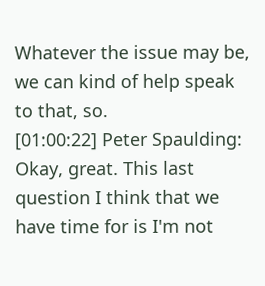Whatever the issue may be, we can kind of help speak to that, so.
[01:00:22] Peter Spaulding: Okay, great. This last question I think that we have time for is I'm not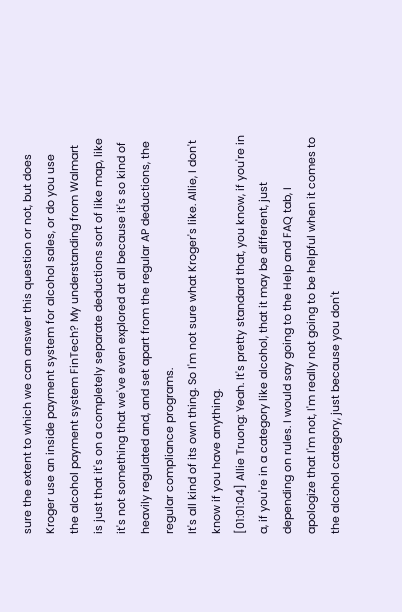sure the extent to which we can answer this question or not, but does Kroger use an inside payment system for alcohol sales, or do you use the alcohol payment system FinTech? My understanding from Walmart is just that it's on a completely separate deductions sort of like map, like it's not something that we've even explored at all because it's so kind of heavily regulated and, and set apart from the regular AP deductions, the regular compliance programs.
It's all kind of its own thing. So I'm not sure what Kroger's like. Allie, I don't know if you have anything.
[01:01:04] Allie Truong: Yeah. It's pretty standard that, you know, if you're in a, if you're in a category like alcohol, that it may be different, just depending on rules. I would say going to the Help and FAQ tab, I apologize that I'm not, I'm really not going to be helpful when it comes to the alcohol category, just because you don't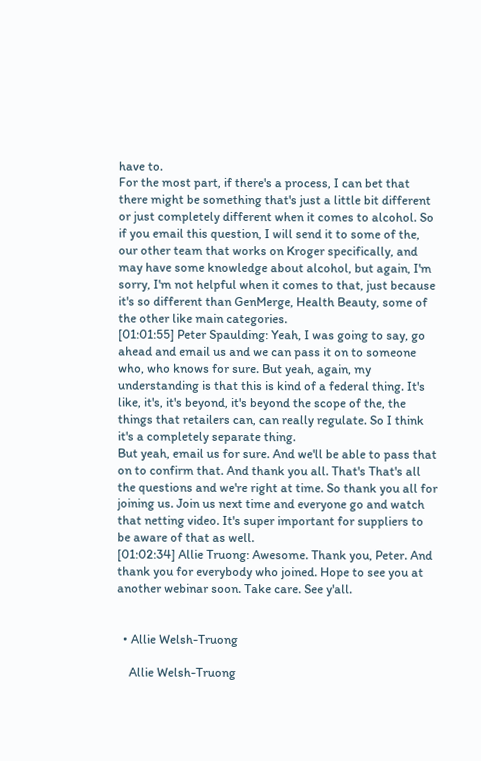have to.
For the most part, if there's a process, I can bet that there might be something that's just a little bit different or just completely different when it comes to alcohol. So if you email this question, I will send it to some of the, our other team that works on Kroger specifically, and may have some knowledge about alcohol, but again, I'm sorry, I'm not helpful when it comes to that, just because it's so different than GenMerge, Health Beauty, some of the other like main categories.
[01:01:55] Peter Spaulding: Yeah, I was going to say, go ahead and email us and we can pass it on to someone who, who knows for sure. But yeah, again, my understanding is that this is kind of a federal thing. It's like, it's, it's beyond, it's beyond the scope of the, the things that retailers can, can really regulate. So I think it's a completely separate thing.
But yeah, email us for sure. And we'll be able to pass that on to confirm that. And thank you all. That's That's all the questions and we're right at time. So thank you all for joining us. Join us next time and everyone go and watch that netting video. It's super important for suppliers to be aware of that as well.
[01:02:34] Allie Truong: Awesome. Thank you, Peter. And thank you for everybody who joined. Hope to see you at another webinar soon. Take care. See y'all.


  • Allie Welsh-Truong

    Allie Welsh-Truong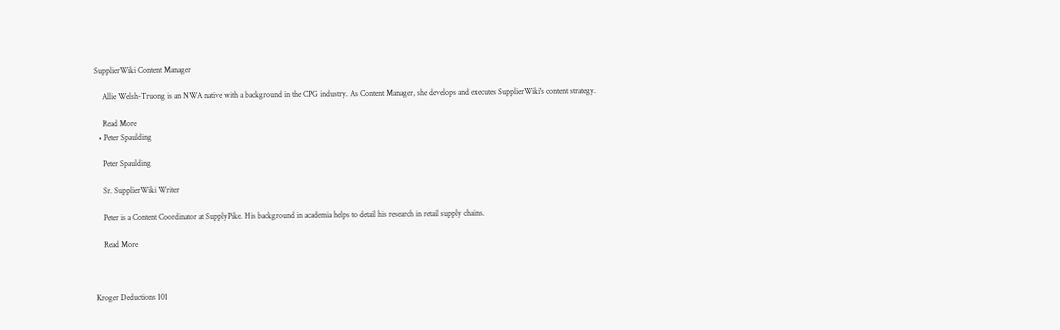SupplierWiki Content Manager

    Allie Welsh-Truong is an NWA native with a background in the CPG industry. As Content Manager, she develops and executes SupplierWiki's content strategy.

    Read More
  • Peter Spaulding

    Peter Spaulding

    Sr. SupplierWiki Writer

    Peter is a Content Coordinator at SupplyPike. His background in academia helps to detail his research in retail supply chains.

    Read More



Kroger Deductions 101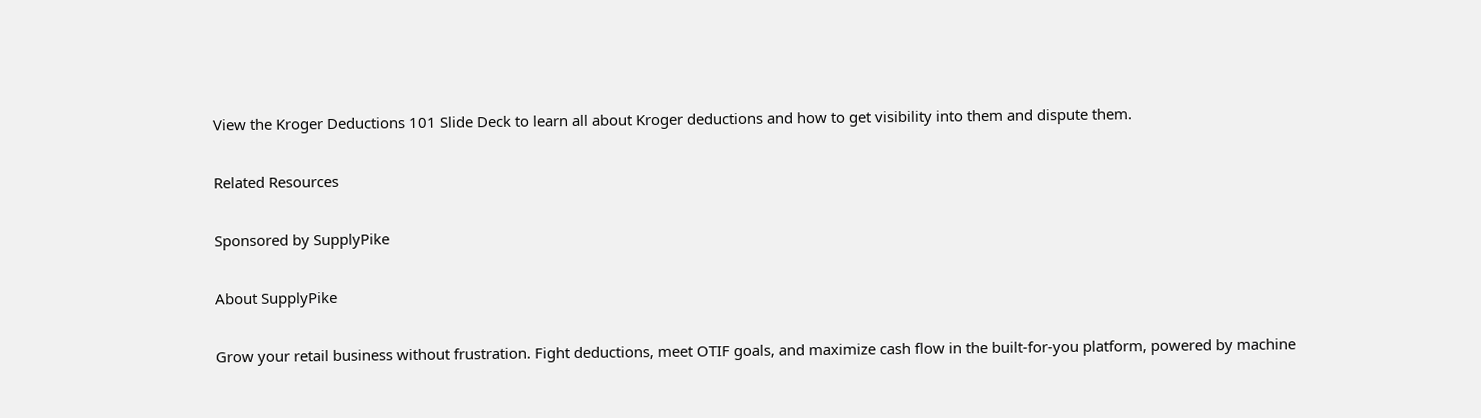View the Kroger Deductions 101 Slide Deck to learn all about Kroger deductions and how to get visibility into them and dispute them.

Related Resources

Sponsored by SupplyPike

About SupplyPike

Grow your retail business without frustration. Fight deductions, meet OTIF goals, and maximize cash flow in the built-for-you platform, powered by machine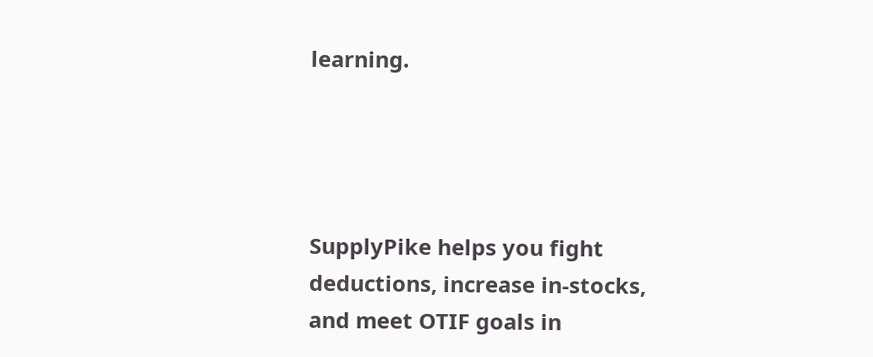learning.




SupplyPike helps you fight deductions, increase in-stocks, and meet OTIF goals in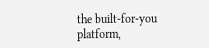the built-for-you platform,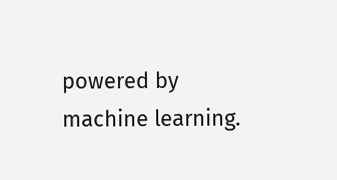powered by machine learning.